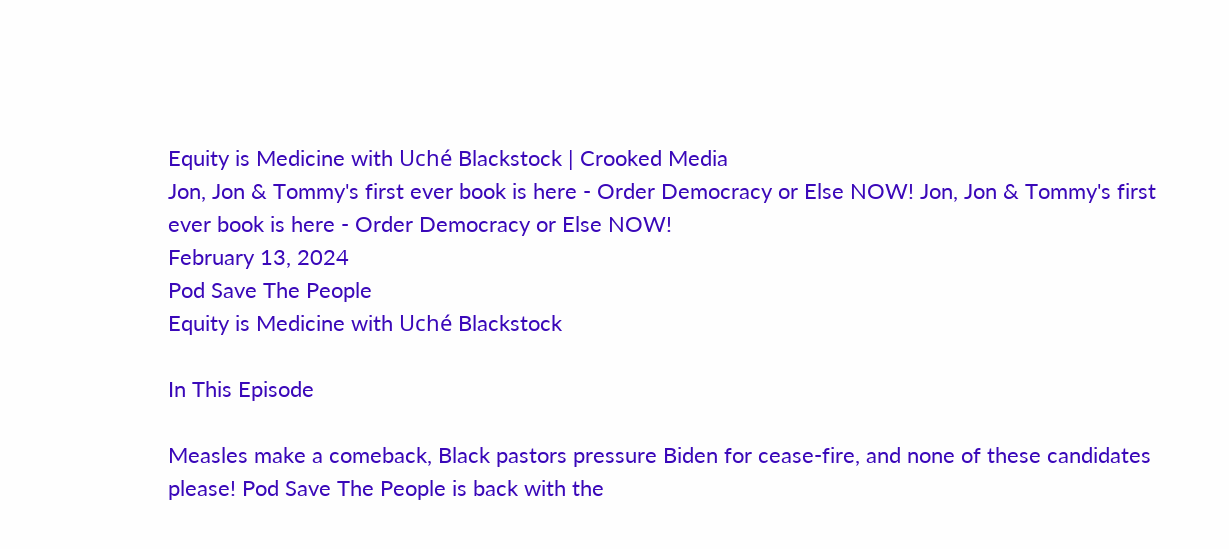Equity is Medicine with Uché Blackstock | Crooked Media
Jon, Jon & Tommy's first ever book is here - Order Democracy or Else NOW! Jon, Jon & Tommy's first ever book is here - Order Democracy or Else NOW!
February 13, 2024
Pod Save The People
Equity is Medicine with Uché Blackstock

In This Episode

Measles make a comeback, Black pastors pressure Biden for cease-fire, and none of these candidates please! Pod Save The People is back with the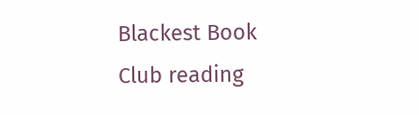Blackest Book Club reading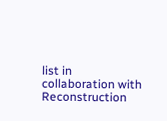list in collaboration with Reconstruction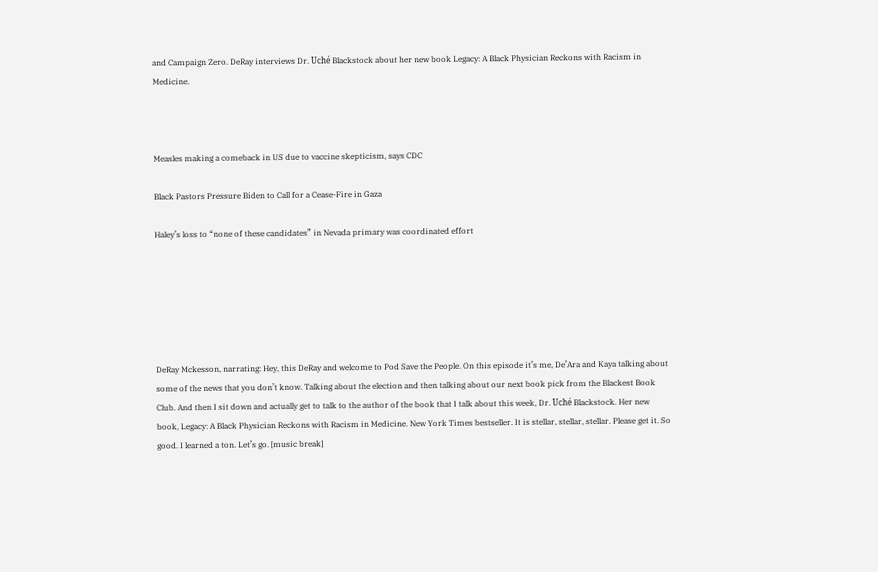and Campaign Zero. DeRay interviews Dr. Uché Blackstock about her new book Legacy: A Black Physician Reckons with Racism in Medicine.



Measles making a comeback in US due to vaccine skepticism, says CDC

Black Pastors Pressure Biden to Call for a Cease-Fire in Gaza

Haley’s loss to “none of these candidates” in Nevada primary was coordinated effort






DeRay Mckesson, narrating: Hey, this DeRay and welcome to Pod Save the People. On this episode it’s me, De’Ara and Kaya talking about some of the news that you don’t know. Talking about the election and then talking about our next book pick from the Blackest Book Club. And then I sit down and actually get to talk to the author of the book that I talk about this week, Dr. Uché Blackstock. Her new book, Legacy: A Black Physician Reckons with Racism in Medicine. New York Times bestseller. It is stellar, stellar, stellar. Please get it. So good. I learned a ton. Let’s go. [music break]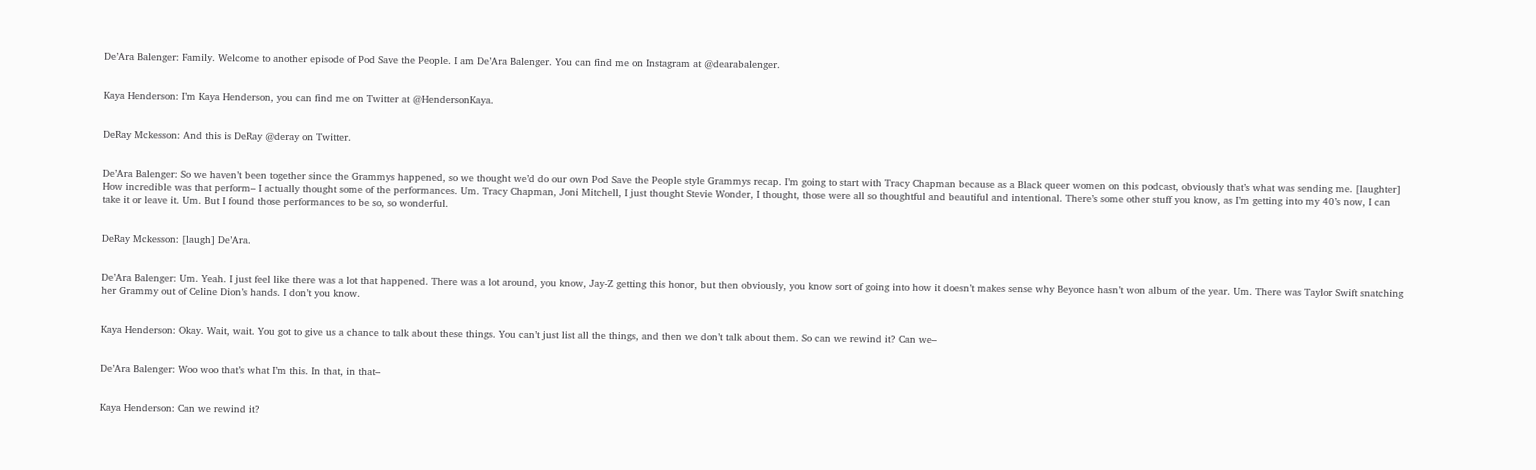De’Ara Balenger: Family. Welcome to another episode of Pod Save the People. I am De’Ara Balenger. You can find me on Instagram at @dearabalenger.


Kaya Henderson: I’m Kaya Henderson, you can find me on Twitter at @HendersonKaya.


DeRay Mckesson: And this is DeRay @deray on Twitter.


De’Ara Balenger: So we haven’t been together since the Grammys happened, so we thought we’d do our own Pod Save the People style Grammys recap. I’m going to start with Tracy Chapman because as a Black queer women on this podcast, obviously that’s what was sending me. [laughter] How incredible was that perform– I actually thought some of the performances. Um. Tracy Chapman, Joni Mitchell, I just thought Stevie Wonder, I thought, those were all so thoughtful and beautiful and intentional. There’s some other stuff you know, as I’m getting into my 40’s now, I can take it or leave it. Um. But I found those performances to be so, so wonderful.


DeRay Mckesson: [laugh] De’Ara.


De’Ara Balenger: Um. Yeah. I just feel like there was a lot that happened. There was a lot around, you know, Jay-Z getting this honor, but then obviously, you know sort of going into how it doesn’t makes sense why Beyonce hasn’t won album of the year. Um. There was Taylor Swift snatching her Grammy out of Celine Dion’s hands. I don’t you know.


Kaya Henderson: Okay. Wait, wait. You got to give us a chance to talk about these things. You can’t just list all the things, and then we don’t talk about them. So can we rewind it? Can we–


De’Ara Balenger: Woo woo that’s what I’m this. In that, in that–


Kaya Henderson: Can we rewind it?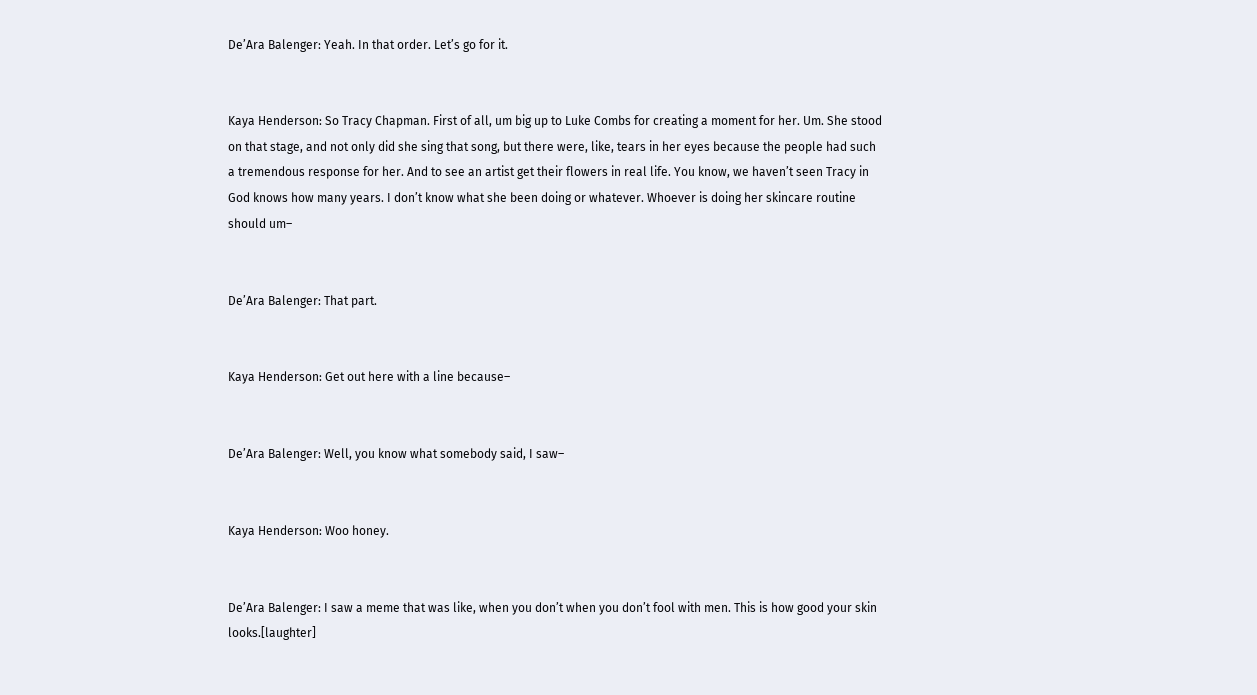De’Ara Balenger: Yeah. In that order. Let’s go for it.


Kaya Henderson: So Tracy Chapman. First of all, um big up to Luke Combs for creating a moment for her. Um. She stood on that stage, and not only did she sing that song, but there were, like, tears in her eyes because the people had such a tremendous response for her. And to see an artist get their flowers in real life. You know, we haven’t seen Tracy in God knows how many years. I don’t know what she been doing or whatever. Whoever is doing her skincare routine should um–


De’Ara Balenger: That part.


Kaya Henderson: Get out here with a line because–


De’Ara Balenger: Well, you know what somebody said, I saw–


Kaya Henderson: Woo honey.


De’Ara Balenger: I saw a meme that was like, when you don’t when you don’t fool with men. This is how good your skin looks.[laughter]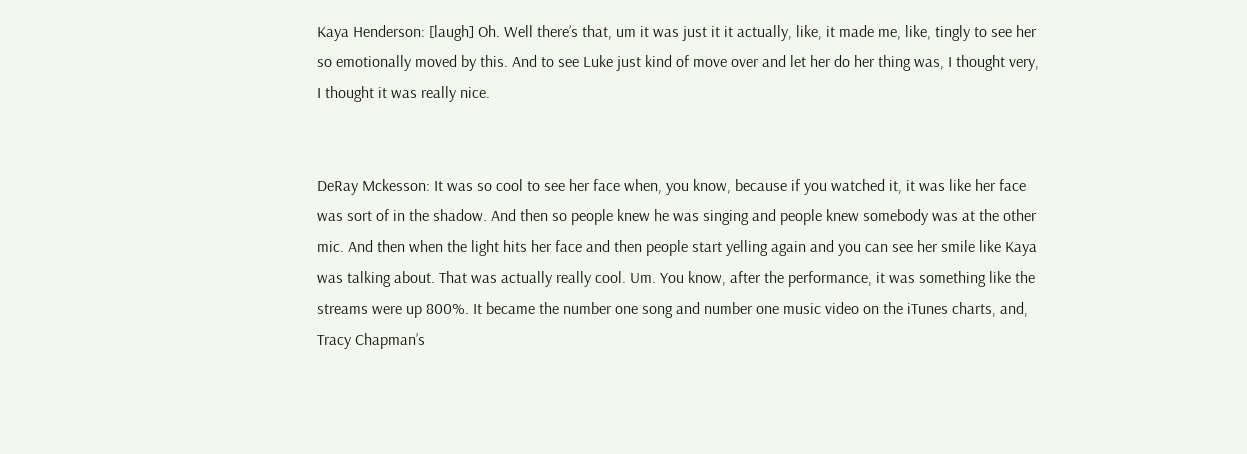Kaya Henderson: [laugh] Oh. Well there’s that, um it was just it it actually, like, it made me, like, tingly to see her so emotionally moved by this. And to see Luke just kind of move over and let her do her thing was, I thought very, I thought it was really nice.


DeRay Mckesson: It was so cool to see her face when, you know, because if you watched it, it was like her face was sort of in the shadow. And then so people knew he was singing and people knew somebody was at the other mic. And then when the light hits her face and then people start yelling again and you can see her smile like Kaya was talking about. That was actually really cool. Um. You know, after the performance, it was something like the streams were up 800%. It became the number one song and number one music video on the iTunes charts, and, Tracy Chapman’s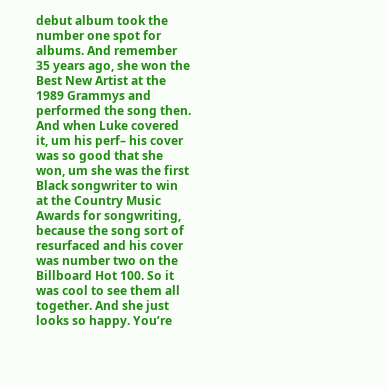debut album took the number one spot for albums. And remember 35 years ago, she won the Best New Artist at the 1989 Grammys and performed the song then. And when Luke covered it, um his perf– his cover was so good that she won, um she was the first Black songwriter to win at the Country Music Awards for songwriting, because the song sort of resurfaced and his cover was number two on the Billboard Hot 100. So it was cool to see them all together. And she just looks so happy. You’re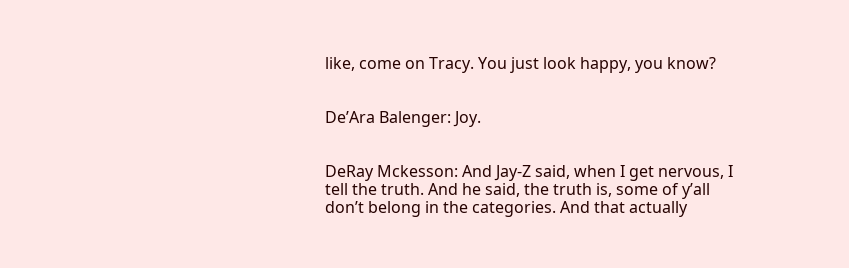like, come on Tracy. You just look happy, you know?


De’Ara Balenger: Joy.


DeRay Mckesson: And Jay-Z said, when I get nervous, I tell the truth. And he said, the truth is, some of y’all don’t belong in the categories. And that actually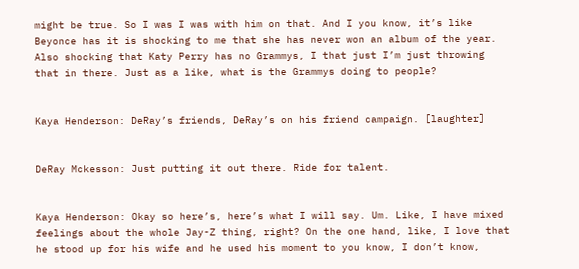might be true. So I was I was with him on that. And I you know, it’s like Beyonce has it is shocking to me that she has never won an album of the year. Also shocking that Katy Perry has no Grammys, I that just I’m just throwing that in there. Just as a like, what is the Grammys doing to people?


Kaya Henderson: DeRay’s friends, DeRay’s on his friend campaign. [laughter]


DeRay Mckesson: Just putting it out there. Ride for talent.


Kaya Henderson: Okay so here’s, here’s what I will say. Um. Like, I have mixed feelings about the whole Jay-Z thing, right? On the one hand, like, I love that he stood up for his wife and he used his moment to you know, I don’t know,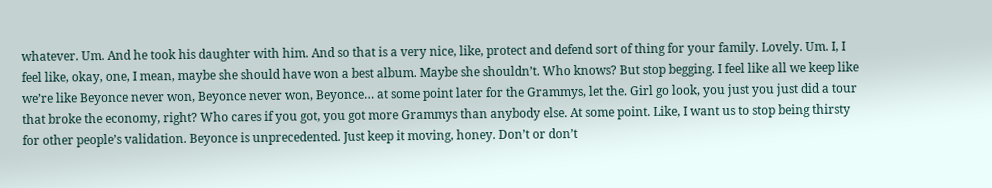whatever. Um. And he took his daughter with him. And so that is a very nice, like, protect and defend sort of thing for your family. Lovely. Um. I, I feel like, okay, one, I mean, maybe she should have won a best album. Maybe she shouldn’t. Who knows? But stop begging. I feel like all we keep like we’re like Beyonce never won, Beyonce never won, Beyonce… at some point later for the Grammys, let the. Girl go look, you just you just did a tour that broke the economy, right? Who cares if you got, you got more Grammys than anybody else. At some point. Like, I want us to stop being thirsty for other people’s validation. Beyonce is unprecedented. Just keep it moving, honey. Don’t or don’t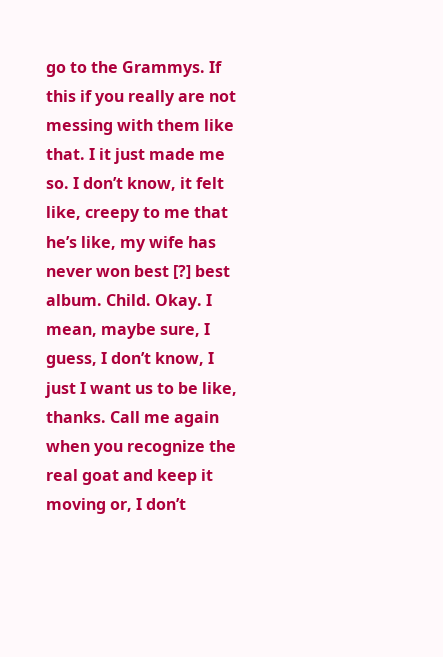go to the Grammys. If this if you really are not messing with them like that. I it just made me so. I don’t know, it felt like, creepy to me that he’s like, my wife has never won best [?] best album. Child. Okay. I mean, maybe sure, I guess, I don’t know, I just I want us to be like, thanks. Call me again when you recognize the real goat and keep it moving or, I don’t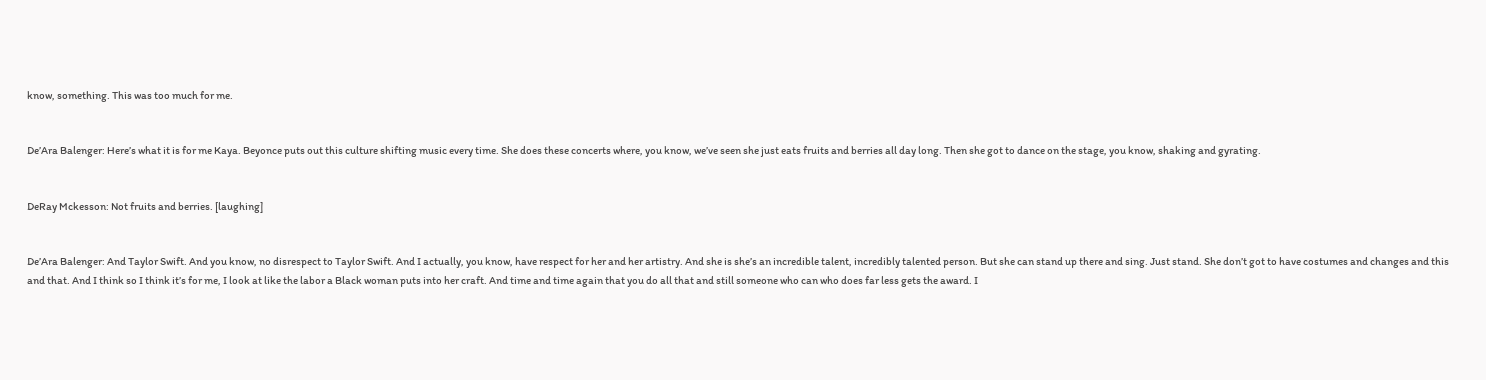know, something. This was too much for me.


De’Ara Balenger: Here’s what it is for me Kaya. Beyonce puts out this culture shifting music every time. She does these concerts where, you know, we’ve seen she just eats fruits and berries all day long. Then she got to dance on the stage, you know, shaking and gyrating.


DeRay Mckesson: Not fruits and berries. [laughing]


De’Ara Balenger: And Taylor Swift. And you know, no disrespect to Taylor Swift. And I actually, you know, have respect for her and her artistry. And she is she’s an incredible talent, incredibly talented person. But she can stand up there and sing. Just stand. She don’t got to have costumes and changes and this and that. And I think so I think it’s for me, I look at like the labor a Black woman puts into her craft. And time and time again that you do all that and still someone who can who does far less gets the award. I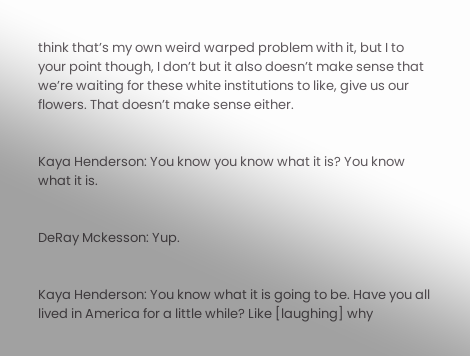think that’s my own weird warped problem with it, but I to your point though, I don’t but it also doesn’t make sense that we’re waiting for these white institutions to like, give us our flowers. That doesn’t make sense either.


Kaya Henderson: You know you know what it is? You know what it is.


DeRay Mckesson: Yup.


Kaya Henderson: You know what it is going to be. Have you all lived in America for a little while? Like [laughing] why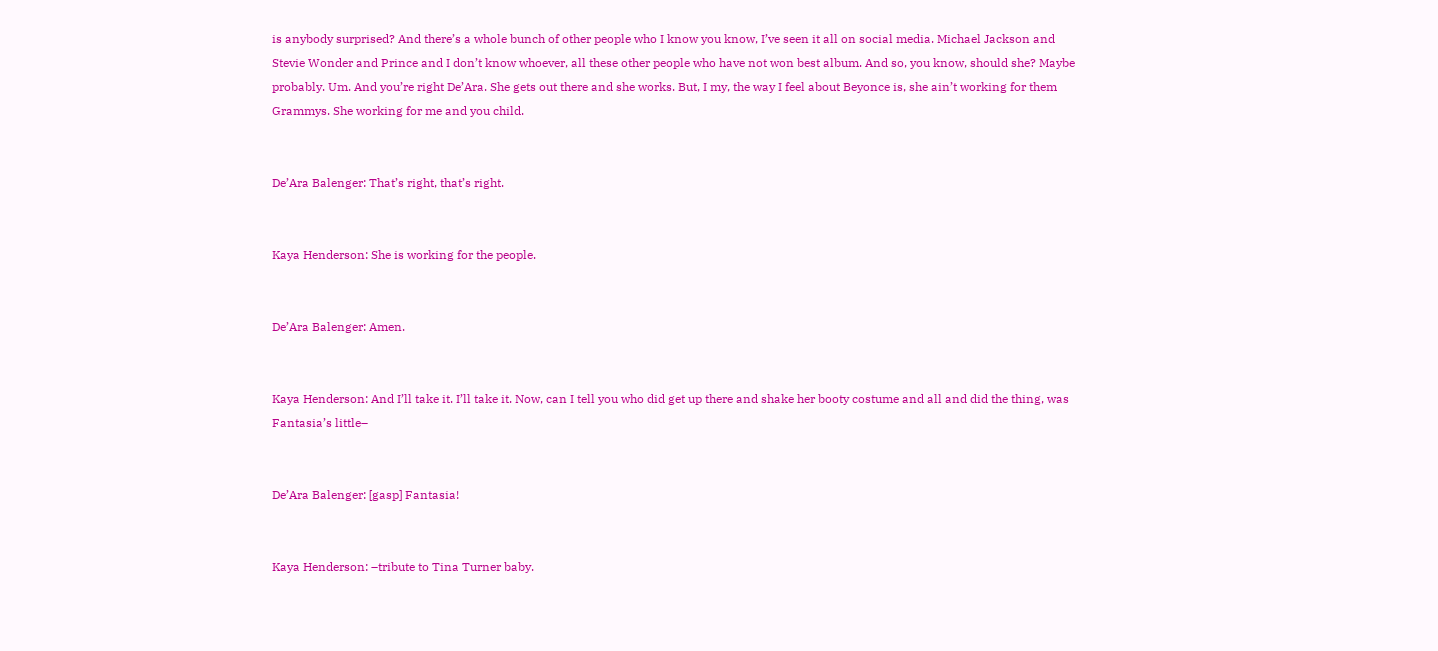is anybody surprised? And there’s a whole bunch of other people who I know you know, I’ve seen it all on social media. Michael Jackson and Stevie Wonder and Prince and I don’t know whoever, all these other people who have not won best album. And so, you know, should she? Maybe probably. Um. And you’re right De’Ara. She gets out there and she works. But, I my, the way I feel about Beyonce is, she ain’t working for them Grammys. She working for me and you child.


De’Ara Balenger: That’s right, that’s right.


Kaya Henderson: She is working for the people.


De’Ara Balenger: Amen.


Kaya Henderson: And I’ll take it. I’ll take it. Now, can I tell you who did get up there and shake her booty costume and all and did the thing, was Fantasia’s little–


De’Ara Balenger: [gasp] Fantasia!


Kaya Henderson: –tribute to Tina Turner baby.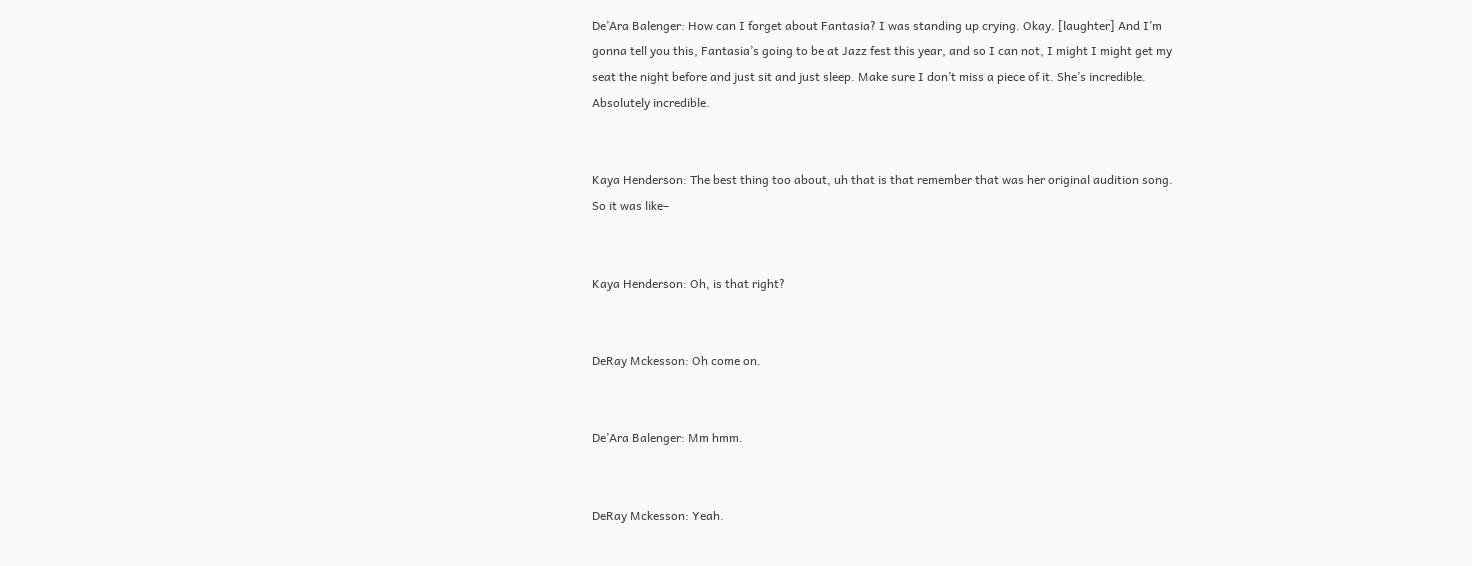De’Ara Balenger: How can I forget about Fantasia? I was standing up crying. Okay. [laughter] And I’m gonna tell you this, Fantasia’s going to be at Jazz fest this year, and so I can not, I might I might get my seat the night before and just sit and just sleep. Make sure I don’t miss a piece of it. She’s incredible. Absolutely incredible.


Kaya Henderson: The best thing too about, uh that is that remember that was her original audition song. So it was like–


Kaya Henderson: Oh, is that right?


DeRay Mckesson: Oh come on.


De’Ara Balenger: Mm hmm.


DeRay Mckesson: Yeah.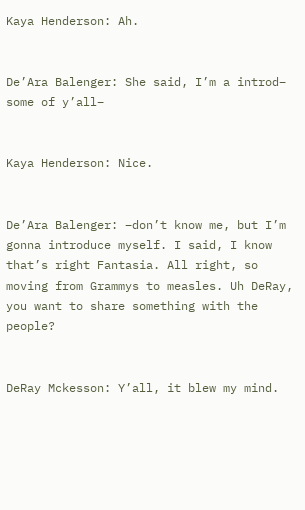Kaya Henderson: Ah.


De’Ara Balenger: She said, I’m a introd– some of y’all–


Kaya Henderson: Nice.


De’Ara Balenger: –don’t know me, but I’m gonna introduce myself. I said, I know that’s right Fantasia. All right, so moving from Grammys to measles. Uh DeRay, you want to share something with the people?


DeRay Mckesson: Y’all, it blew my mind.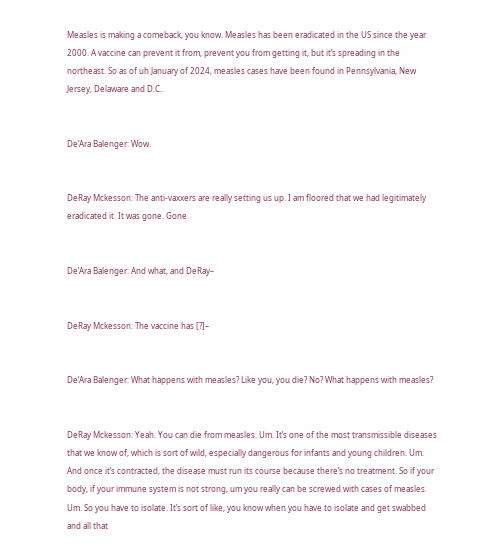Measles is making a comeback, you know. Measles has been eradicated in the US since the year 2000. A vaccine can prevent it from, prevent you from getting it, but it’s spreading in the northeast. So as of uh January of 2024, measles cases have been found in Pennsylvania, New Jersey, Delaware and D.C..


De’Ara Balenger: Wow.


DeRay Mckesson: The anti-vaxxers are really setting us up. I am floored that we had legitimately eradicated it. It was gone. Gone.


De’Ara Balenger: And what, and DeRay–


DeRay Mckesson: The vaccine has [?]–


De’Ara Balenger: What happens with measles? Like you, you die? No? What happens with measles?


DeRay Mckesson: Yeah. You can die from measles. Um. It’s one of the most transmissible diseases that we know of, which is sort of wild, especially dangerous for infants and young children. Um. And once it’s contracted, the disease must run its course because there’s no treatment. So if your body, if your immune system is not strong, um you really can be screwed with cases of measles. Um. So you have to isolate. It’s sort of like, you know when you have to isolate and get swabbed and all that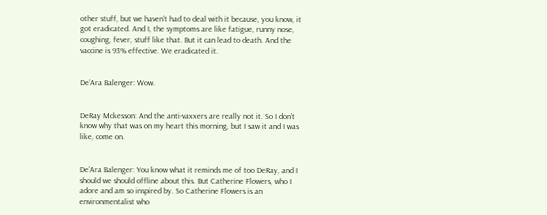other stuff, but we haven’t had to deal with it because, you know, it got eradicated. And I, the symptoms are like fatigue, runny nose, coughing, fever, stuff like that. But it can lead to death. And the vaccine is 93% effective. We eradicated it.


De’Ara Balenger: Wow.


DeRay Mckesson: And the anti-vaxxers are really not it. So I don’t know why that was on my heart this morning, but I saw it and I was like, come on.


De’Ara Balenger: You know what it reminds me of too DeRay, and I should we should offline about this. But Catherine Flowers, who I adore and am so inspired by. So Catherine Flowers is an environmentalist who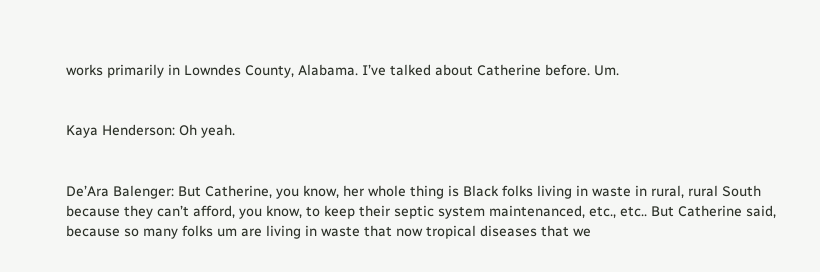works primarily in Lowndes County, Alabama. I’ve talked about Catherine before. Um.


Kaya Henderson: Oh yeah.


De’Ara Balenger: But Catherine, you know, her whole thing is Black folks living in waste in rural, rural South because they can’t afford, you know, to keep their septic system maintenanced, etc., etc.. But Catherine said, because so many folks um are living in waste that now tropical diseases that we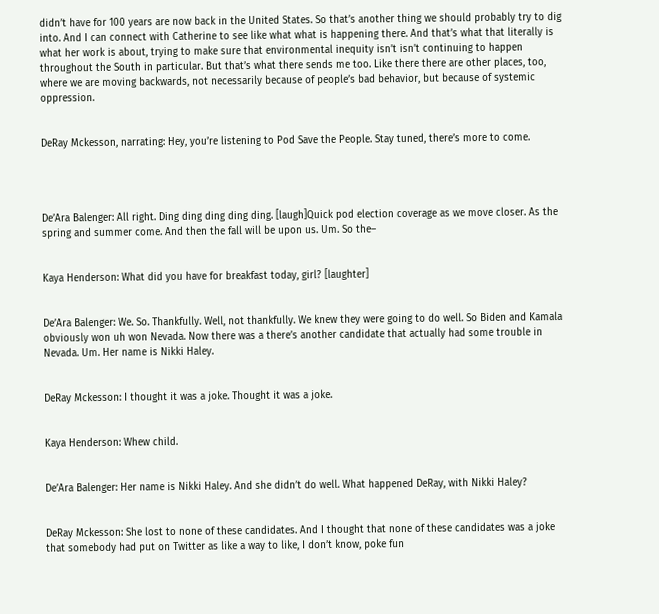didn’t have for 100 years are now back in the United States. So that’s another thing we should probably try to dig into. And I can connect with Catherine to see like what what is happening there. And that’s what that literally is what her work is about, trying to make sure that environmental inequity isn’t isn’t continuing to happen throughout the South in particular. But that’s what there sends me too. Like there there are other places, too, where we are moving backwards, not necessarily because of people’s bad behavior, but because of systemic oppression.


DeRay Mckesson, narrating: Hey, you’re listening to Pod Save the People. Stay tuned, there’s more to come.




De’Ara Balenger: All right. Ding ding ding ding ding. [laugh]Quick pod election coverage as we move closer. As the spring and summer come. And then the fall will be upon us. Um. So the–


Kaya Henderson: What did you have for breakfast today, girl? [laughter]


De’Ara Balenger: We. So. Thankfully. Well, not thankfully. We knew they were going to do well. So Biden and Kamala obviously won uh won Nevada. Now there was a there’s another candidate that actually had some trouble in Nevada. Um. Her name is Nikki Haley.


DeRay Mckesson: I thought it was a joke. Thought it was a joke.


Kaya Henderson: Whew child.


De’Ara Balenger: Her name is Nikki Haley. And she didn’t do well. What happened DeRay, with Nikki Haley?


DeRay Mckesson: She lost to none of these candidates. And I thought that none of these candidates was a joke that somebody had put on Twitter as like a way to like, I don’t know, poke fun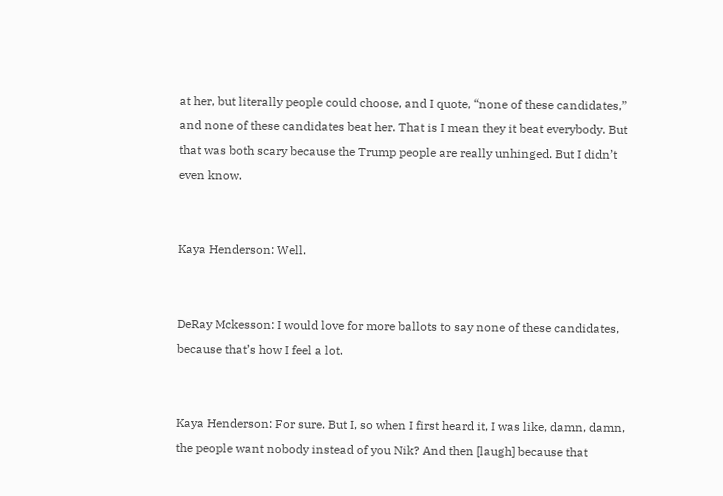at her, but literally people could choose, and I quote, “none of these candidates,” and none of these candidates beat her. That is I mean they it beat everybody. But that was both scary because the Trump people are really unhinged. But I didn’t even know.


Kaya Henderson: Well.


DeRay Mckesson: I would love for more ballots to say none of these candidates, because that’s how I feel a lot.


Kaya Henderson: For sure. But I, so when I first heard it, I was like, damn, damn, the people want nobody instead of you Nik? And then [laugh] because that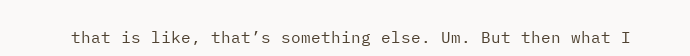that is like, that’s something else. Um. But then what I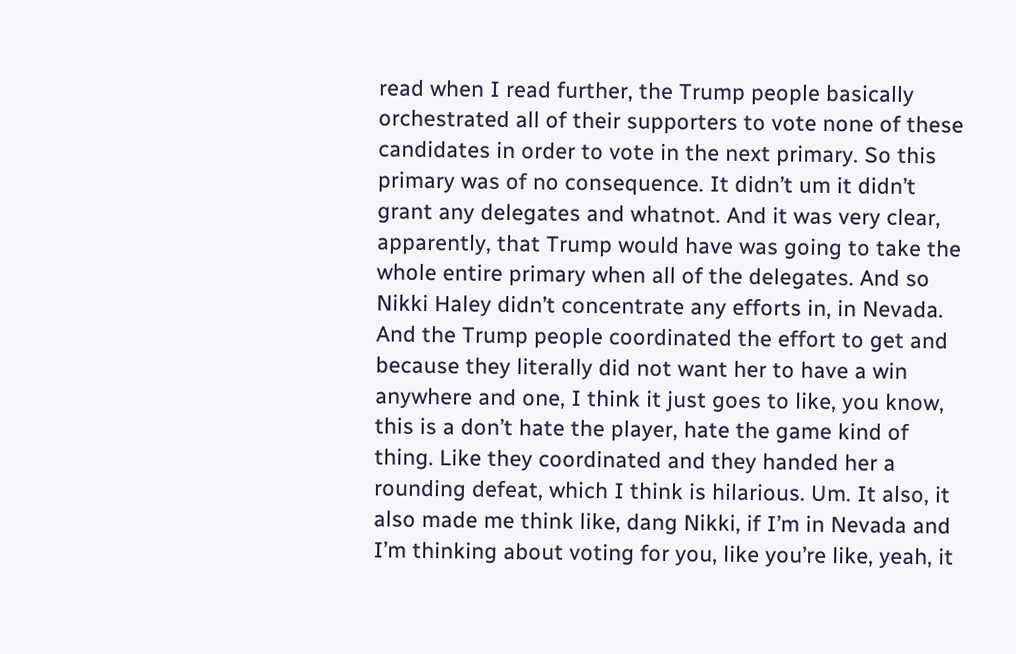read when I read further, the Trump people basically orchestrated all of their supporters to vote none of these candidates in order to vote in the next primary. So this primary was of no consequence. It didn’t um it didn’t grant any delegates and whatnot. And it was very clear, apparently, that Trump would have was going to take the whole entire primary when all of the delegates. And so Nikki Haley didn’t concentrate any efforts in, in Nevada. And the Trump people coordinated the effort to get and because they literally did not want her to have a win anywhere and one, I think it just goes to like, you know, this is a don’t hate the player, hate the game kind of thing. Like they coordinated and they handed her a rounding defeat, which I think is hilarious. Um. It also, it also made me think like, dang Nikki, if I’m in Nevada and I’m thinking about voting for you, like you’re like, yeah, it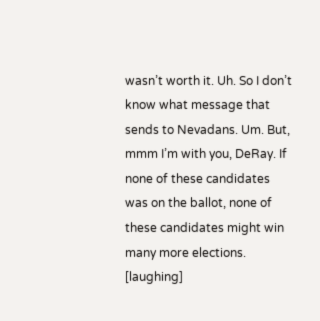wasn’t worth it. Uh. So I don’t know what message that sends to Nevadans. Um. But, mmm I’m with you, DeRay. If none of these candidates was on the ballot, none of these candidates might win many more elections. [laughing]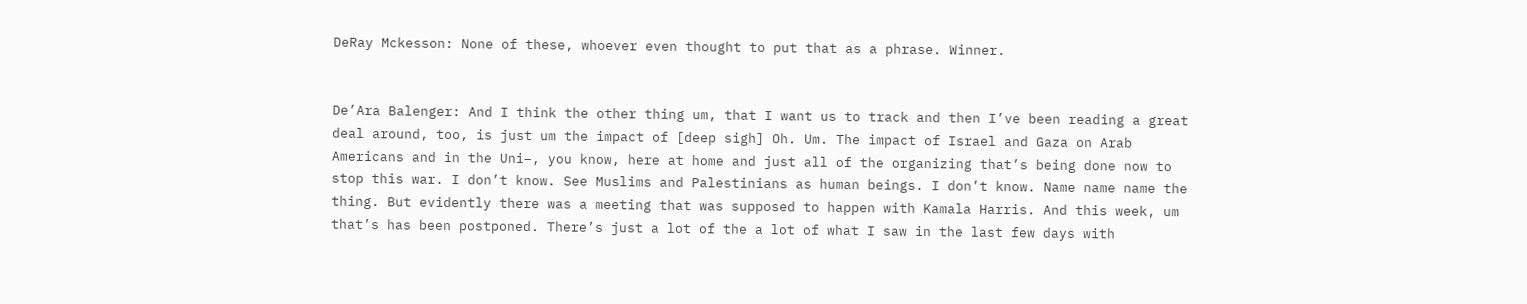DeRay Mckesson: None of these, whoever even thought to put that as a phrase. Winner.


De’Ara Balenger: And I think the other thing um, that I want us to track and then I’ve been reading a great deal around, too, is just um the impact of [deep sigh] Oh. Um. The impact of Israel and Gaza on Arab Americans and in the Uni–, you know, here at home and just all of the organizing that’s being done now to stop this war. I don’t know. See Muslims and Palestinians as human beings. I don’t know. Name name name the thing. But evidently there was a meeting that was supposed to happen with Kamala Harris. And this week, um that’s has been postponed. There’s just a lot of the a lot of what I saw in the last few days with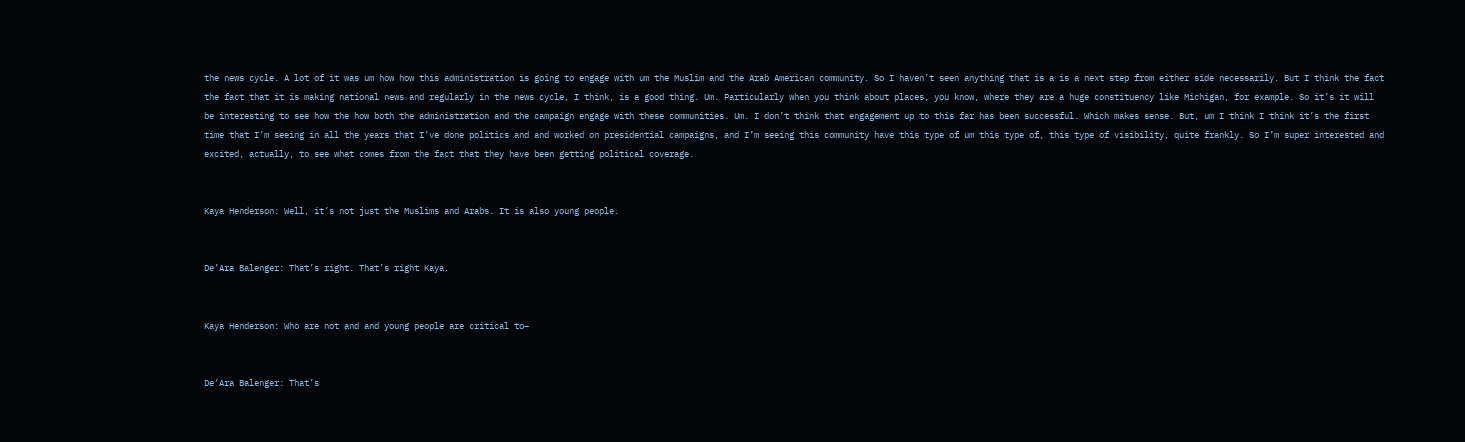the news cycle. A lot of it was um how how this administration is going to engage with um the Muslim and the Arab American community. So I haven’t seen anything that is a is a next step from either side necessarily. But I think the fact the fact that it is making national news and regularly in the news cycle, I think, is a good thing. Um. Particularly when you think about places, you know, where they are a huge constituency like Michigan, for example. So it’s it will be interesting to see how the how both the administration and the campaign engage with these communities. Um. I don’t think that engagement up to this far has been successful. Which makes sense. But, um I think I think it’s the first time that I’m seeing in all the years that I’ve done politics and and worked on presidential campaigns, and I’m seeing this community have this type of um this type of, this type of visibility, quite frankly. So I’m super interested and excited, actually, to see what comes from the fact that they have been getting political coverage.


Kaya Henderson: Well, it’s not just the Muslims and Arabs. It is also young people.


De’Ara Balenger: That’s right. That’s right Kaya.


Kaya Henderson: Who are not and and young people are critical to–


De’Ara Balenger: That’s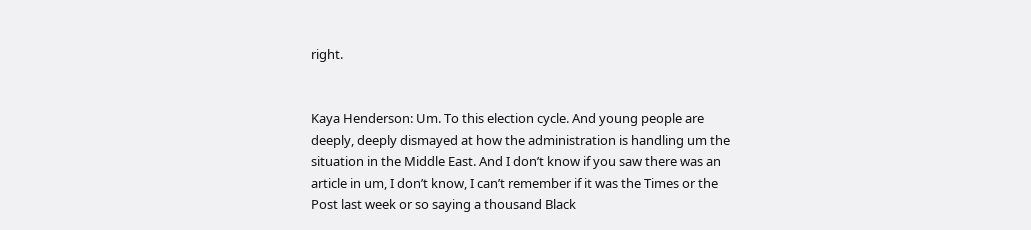right.


Kaya Henderson: Um. To this election cycle. And young people are deeply, deeply dismayed at how the administration is handling um the situation in the Middle East. And I don’t know if you saw there was an article in um, I don’t know, I can’t remember if it was the Times or the Post last week or so saying a thousand Black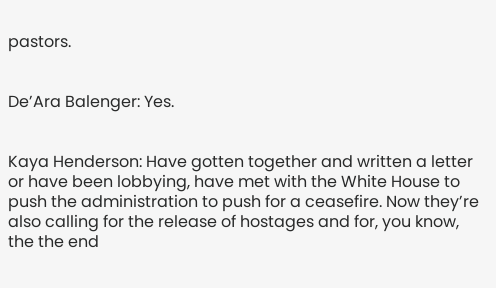pastors.


De’Ara Balenger: Yes.


Kaya Henderson: Have gotten together and written a letter or have been lobbying, have met with the White House to push the administration to push for a ceasefire. Now they’re also calling for the release of hostages and for, you know, the the end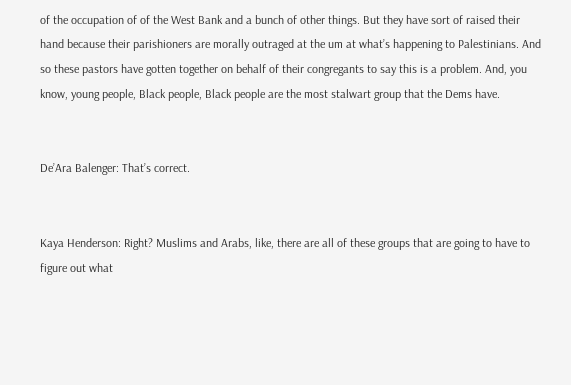of the occupation of of the West Bank and a bunch of other things. But they have sort of raised their hand because their parishioners are morally outraged at the um at what’s happening to Palestinians. And so these pastors have gotten together on behalf of their congregants to say this is a problem. And, you know, young people, Black people, Black people are the most stalwart group that the Dems have.


De’Ara Balenger: That’s correct.


Kaya Henderson: Right? Muslims and Arabs, like, there are all of these groups that are going to have to figure out what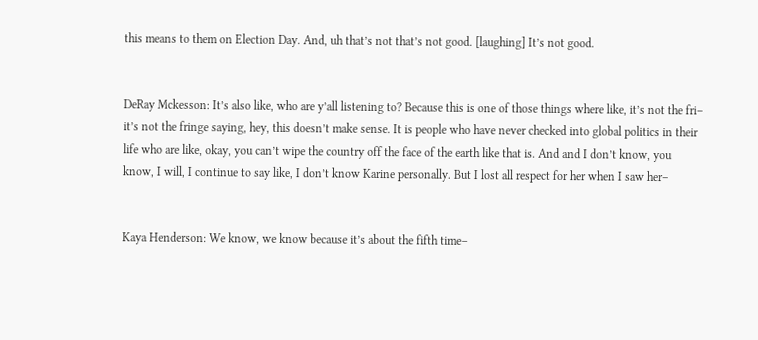this means to them on Election Day. And, uh that’s not that’s not good. [laughing] It’s not good.


DeRay Mckesson: It’s also like, who are y’all listening to? Because this is one of those things where like, it’s not the fri– it’s not the fringe saying, hey, this doesn’t make sense. It is people who have never checked into global politics in their life who are like, okay, you can’t wipe the country off the face of the earth like that is. And and I don’t know, you know, I will, I continue to say like, I don’t know Karine personally. But I lost all respect for her when I saw her–


Kaya Henderson: We know, we know because it’s about the fifth time–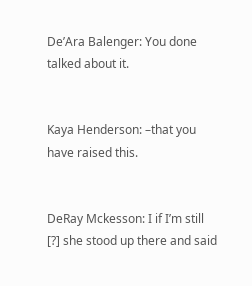De’Ara Balenger: You done talked about it.


Kaya Henderson: –that you have raised this.


DeRay Mckesson: I if I’m still [?] she stood up there and said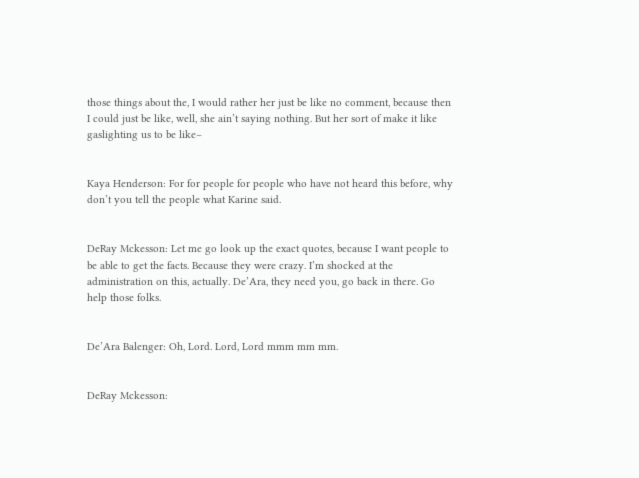those things about the, I would rather her just be like no comment, because then I could just be like, well, she ain’t saying nothing. But her sort of make it like gaslighting us to be like–


Kaya Henderson: For for people for people who have not heard this before, why don’t you tell the people what Karine said.


DeRay Mckesson: Let me go look up the exact quotes, because I want people to be able to get the facts. Because they were crazy. I’m shocked at the administration on this, actually. De’Ara, they need you, go back in there. Go help those folks.


De’Ara Balenger: Oh, Lord. Lord, Lord mmm mm mm.


DeRay Mckesson: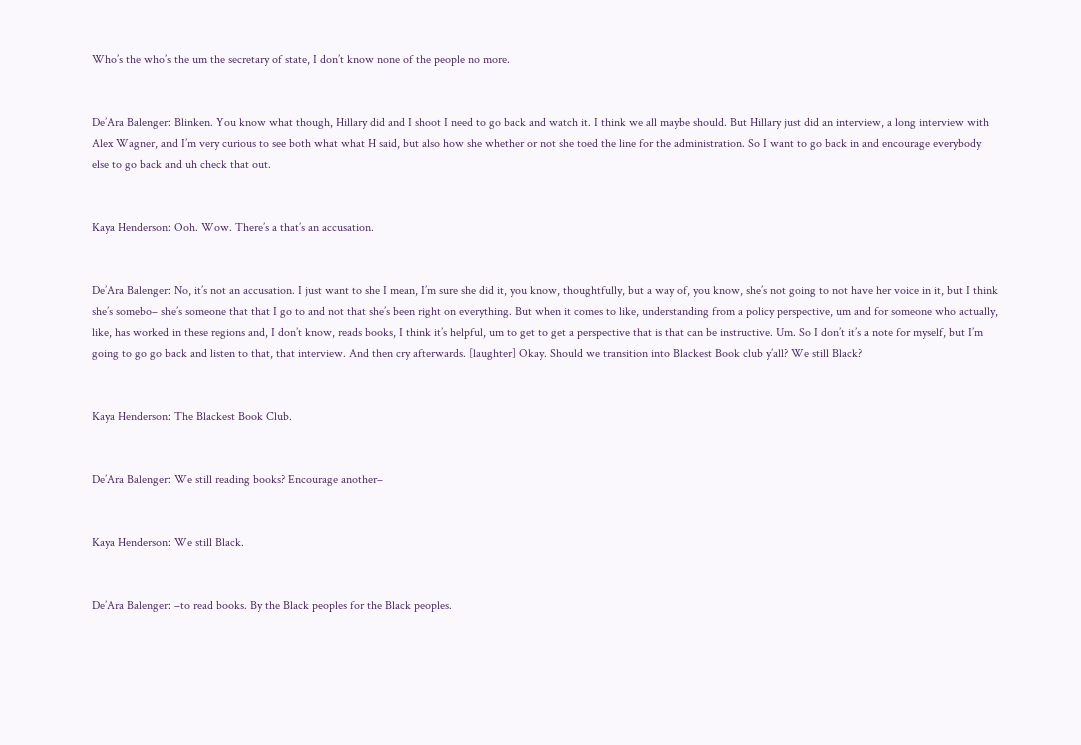Who’s the who’s the um the secretary of state, I don’t know none of the people no more.


De’Ara Balenger: Blinken. You know what though, Hillary did and I shoot I need to go back and watch it. I think we all maybe should. But Hillary just did an interview, a long interview with Alex Wagner, and I’m very curious to see both what what H said, but also how she whether or not she toed the line for the administration. So I want to go back in and encourage everybody else to go back and uh check that out.


Kaya Henderson: Ooh. Wow. There’s a that’s an accusation.


De’Ara Balenger: No, it’s not an accusation. I just want to she I mean, I’m sure she did it, you know, thoughtfully, but a way of, you know, she’s not going to not have her voice in it, but I think she’s somebo– she’s someone that that I go to and not that she’s been right on everything. But when it comes to like, understanding from a policy perspective, um and for someone who actually, like, has worked in these regions and, I don’t know, reads books, I think it’s helpful, um to get to get a perspective that is that can be instructive. Um. So I don’t it’s a note for myself, but I’m going to go go back and listen to that, that interview. And then cry afterwards. [laughter] Okay. Should we transition into Blackest Book club y’all? We still Black?


Kaya Henderson: The Blackest Book Club.


De’Ara Balenger: We still reading books? Encourage another–


Kaya Henderson: We still Black.


De’Ara Balenger: –to read books. By the Black peoples for the Black peoples.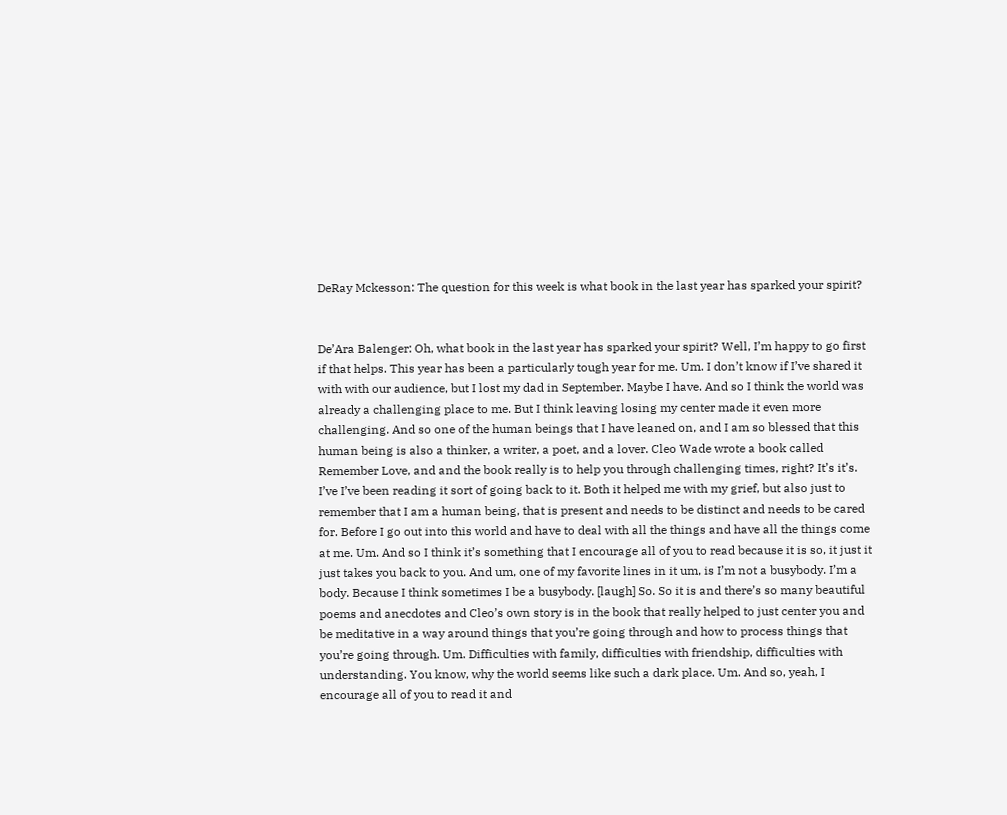DeRay Mckesson: The question for this week is what book in the last year has sparked your spirit?


De’Ara Balenger: Oh, what book in the last year has sparked your spirit? Well, I’m happy to go first if that helps. This year has been a particularly tough year for me. Um. I don’t know if I’ve shared it with with our audience, but I lost my dad in September. Maybe I have. And so I think the world was already a challenging place to me. But I think leaving losing my center made it even more challenging. And so one of the human beings that I have leaned on, and I am so blessed that this human being is also a thinker, a writer, a poet, and a lover. Cleo Wade wrote a book called Remember Love, and and the book really is to help you through challenging times, right? It’s it’s. I’ve I’ve been reading it sort of going back to it. Both it helped me with my grief, but also just to remember that I am a human being, that is present and needs to be distinct and needs to be cared for. Before I go out into this world and have to deal with all the things and have all the things come at me. Um. And so I think it’s something that I encourage all of you to read because it is so, it just it just takes you back to you. And um, one of my favorite lines in it um, is I’m not a busybody. I’m a body. Because I think sometimes I be a busybody. [laugh] So. So it is and there’s so many beautiful poems and anecdotes and Cleo’s own story is in the book that really helped to just center you and be meditative in a way around things that you’re going through and how to process things that you’re going through. Um. Difficulties with family, difficulties with friendship, difficulties with understanding. You know, why the world seems like such a dark place. Um. And so, yeah, I encourage all of you to read it and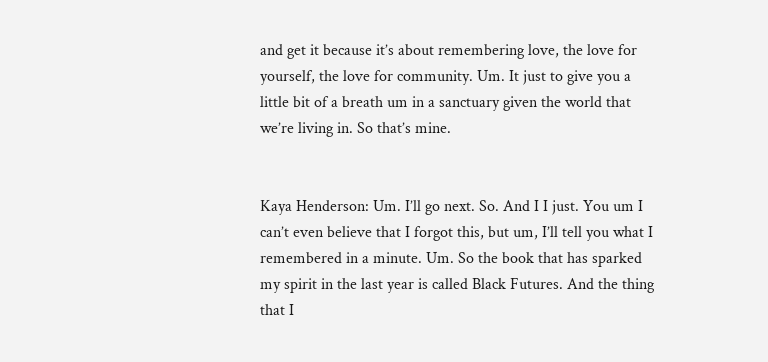and get it because it’s about remembering love, the love for yourself, the love for community. Um. It just to give you a little bit of a breath um in a sanctuary given the world that we’re living in. So that’s mine.


Kaya Henderson: Um. I’ll go next. So. And I I just. You um I can’t even believe that I forgot this, but um, I’ll tell you what I remembered in a minute. Um. So the book that has sparked my spirit in the last year is called Black Futures. And the thing that I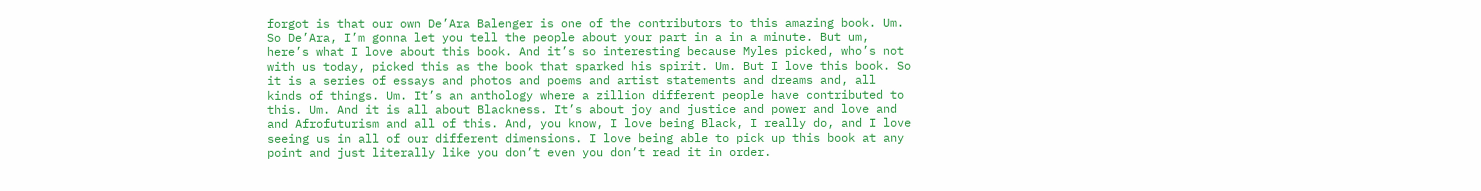forgot is that our own De’Ara Balenger is one of the contributors to this amazing book. Um. So De’Ara, I’m gonna let you tell the people about your part in a in a minute. But um, here’s what I love about this book. And it’s so interesting because Myles picked, who’s not with us today, picked this as the book that sparked his spirit. Um. But I love this book. So it is a series of essays and photos and poems and artist statements and dreams and, all kinds of things. Um. It’s an anthology where a zillion different people have contributed to this. Um. And it is all about Blackness. It’s about joy and justice and power and love and and Afrofuturism and all of this. And, you know, I love being Black, I really do, and I love seeing us in all of our different dimensions. I love being able to pick up this book at any point and just literally like you don’t even you don’t read it in order.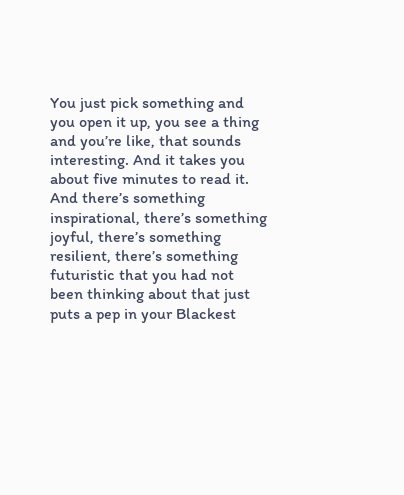You just pick something and you open it up, you see a thing and you’re like, that sounds interesting. And it takes you about five minutes to read it. And there’s something inspirational, there’s something joyful, there’s something resilient, there’s something futuristic that you had not been thinking about that just puts a pep in your Blackest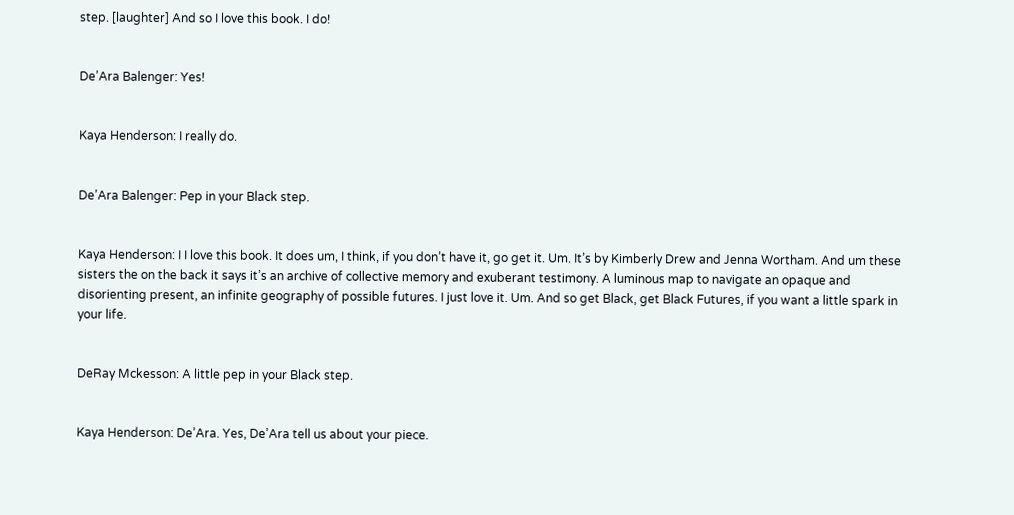step. [laughter] And so I love this book. I do!


De’Ara Balenger: Yes!


Kaya Henderson: I really do.


De’Ara Balenger: Pep in your Black step.


Kaya Henderson: I I love this book. It does um, I think, if you don’t have it, go get it. Um. It’s by Kimberly Drew and Jenna Wortham. And um these sisters the on the back it says it’s an archive of collective memory and exuberant testimony. A luminous map to navigate an opaque and disorienting present, an infinite geography of possible futures. I just love it. Um. And so get Black, get Black Futures, if you want a little spark in your life.


DeRay Mckesson: A little pep in your Black step.


Kaya Henderson: De’Ara. Yes, De’Ara tell us about your piece.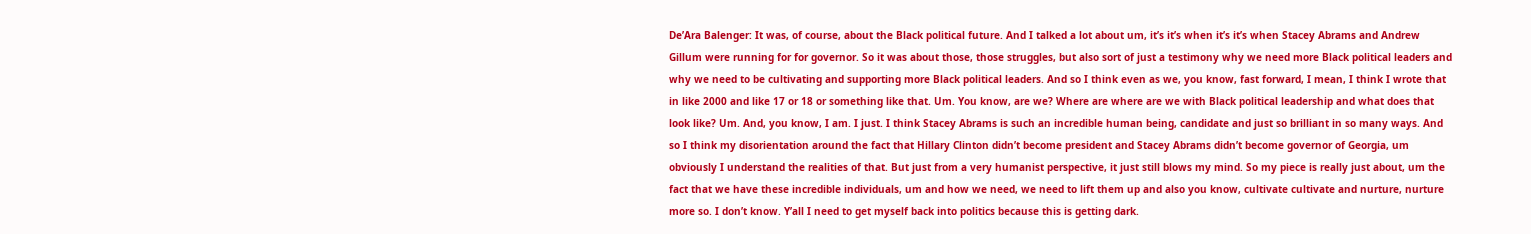De’Ara Balenger: It was, of course, about the Black political future. And I talked a lot about um, it’s it’s when it’s it’s when Stacey Abrams and Andrew Gillum were running for for governor. So it was about those, those struggles, but also sort of just a testimony why we need more Black political leaders and why we need to be cultivating and supporting more Black political leaders. And so I think even as we, you know, fast forward, I mean, I think I wrote that in like 2000 and like 17 or 18 or something like that. Um. You know, are we? Where are where are we with Black political leadership and what does that look like? Um. And, you know, I am. I just. I think Stacey Abrams is such an incredible human being, candidate and just so brilliant in so many ways. And so I think my disorientation around the fact that Hillary Clinton didn’t become president and Stacey Abrams didn’t become governor of Georgia, um obviously I understand the realities of that. But just from a very humanist perspective, it just still blows my mind. So my piece is really just about, um the fact that we have these incredible individuals, um and how we need, we need to lift them up and also you know, cultivate cultivate and nurture, nurture more so. I don’t know. Y’all I need to get myself back into politics because this is getting dark.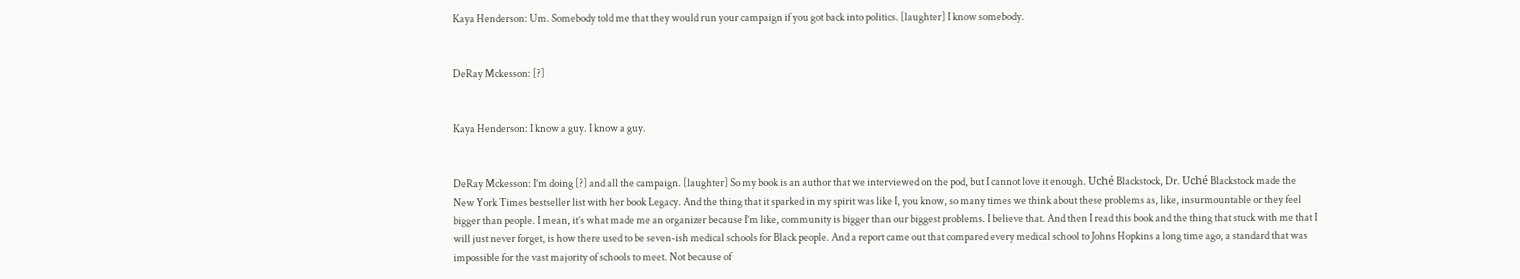Kaya Henderson: Um. Somebody told me that they would run your campaign if you got back into politics. [laughter] I know somebody.


DeRay Mckesson: [?]


Kaya Henderson: I know a guy. I know a guy.


DeRay Mckesson: I’m doing [?] and all the campaign. [laughter] So my book is an author that we interviewed on the pod, but I cannot love it enough. Uché Blackstock, Dr. Uché Blackstock made the New York Times bestseller list with her book Legacy. And the thing that it sparked in my spirit was like I, you know, so many times we think about these problems as, like, insurmountable or they feel bigger than people. I mean, it’s what made me an organizer because I’m like, community is bigger than our biggest problems. I believe that. And then I read this book and the thing that stuck with me that I will just never forget, is how there used to be seven-ish medical schools for Black people. And a report came out that compared every medical school to Johns Hopkins a long time ago, a standard that was impossible for the vast majority of schools to meet. Not because of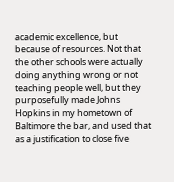academic excellence, but because of resources. Not that the other schools were actually doing anything wrong or not teaching people well, but they purposefully made Johns Hopkins in my hometown of Baltimore the bar, and used that as a justification to close five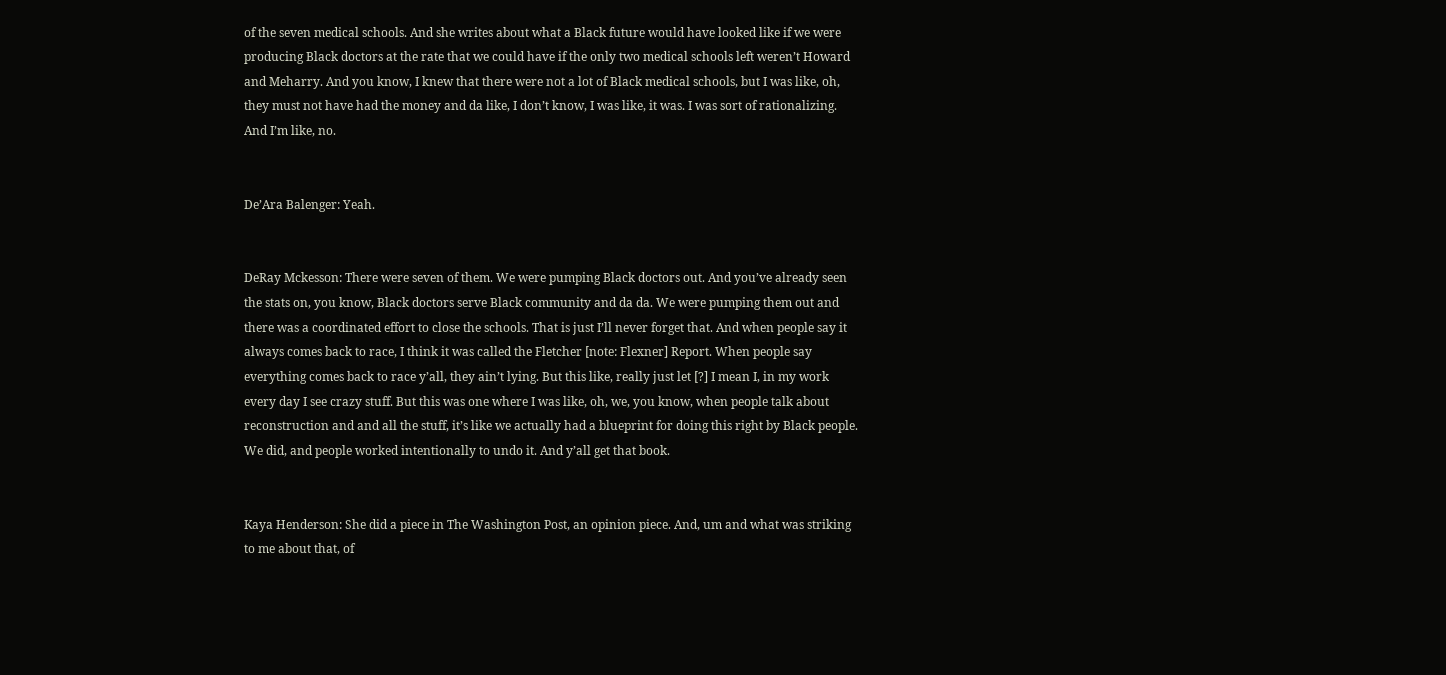of the seven medical schools. And she writes about what a Black future would have looked like if we were producing Black doctors at the rate that we could have if the only two medical schools left weren’t Howard and Meharry. And you know, I knew that there were not a lot of Black medical schools, but I was like, oh, they must not have had the money and da like, I don’t know, I was like, it was. I was sort of rationalizing. And I’m like, no.


De’Ara Balenger: Yeah.


DeRay Mckesson: There were seven of them. We were pumping Black doctors out. And you’ve already seen the stats on, you know, Black doctors serve Black community and da da. We were pumping them out and there was a coordinated effort to close the schools. That is just I’ll never forget that. And when people say it always comes back to race, I think it was called the Fletcher [note: Flexner] Report. When people say everything comes back to race y’all, they ain’t lying. But this like, really just let [?] I mean I, in my work every day I see crazy stuff. But this was one where I was like, oh, we, you know, when people talk about reconstruction and and all the stuff, it’s like we actually had a blueprint for doing this right by Black people. We did, and people worked intentionally to undo it. And y’all get that book.


Kaya Henderson: She did a piece in The Washington Post, an opinion piece. And, um and what was striking to me about that, of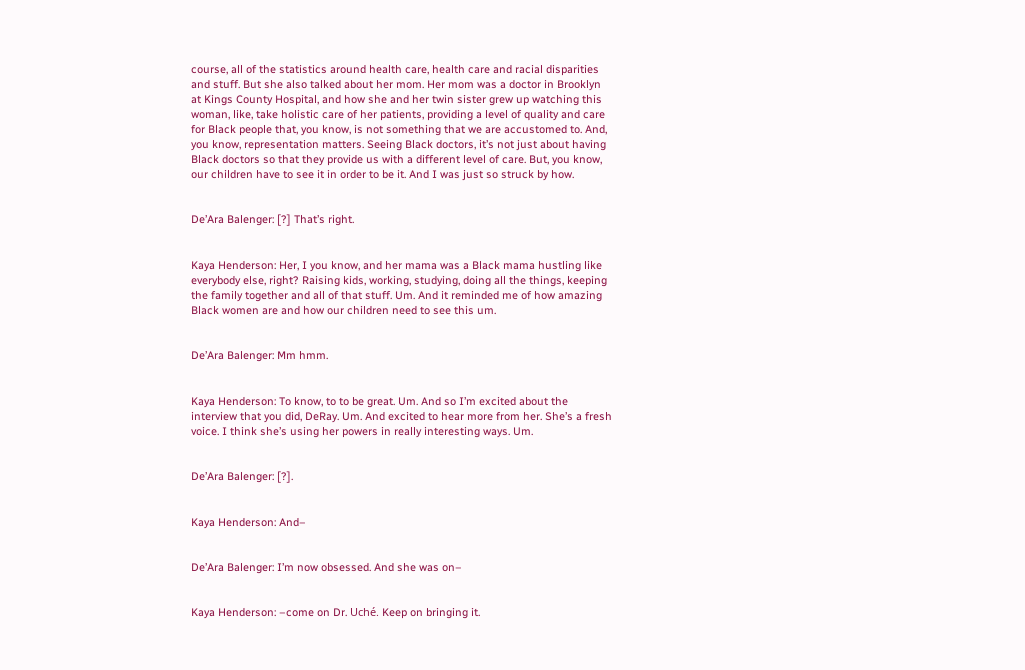course, all of the statistics around health care, health care and racial disparities and stuff. But she also talked about her mom. Her mom was a doctor in Brooklyn at Kings County Hospital, and how she and her twin sister grew up watching this woman, like, take holistic care of her patients, providing a level of quality and care for Black people that, you know, is not something that we are accustomed to. And, you know, representation matters. Seeing Black doctors, it’s not just about having Black doctors so that they provide us with a different level of care. But, you know, our children have to see it in order to be it. And I was just so struck by how.


De’Ara Balenger: [?] That’s right.


Kaya Henderson: Her, I you know, and her mama was a Black mama hustling like everybody else, right? Raising kids, working, studying, doing all the things, keeping the family together and all of that stuff. Um. And it reminded me of how amazing Black women are and how our children need to see this um.


De’Ara Balenger: Mm hmm.


Kaya Henderson: To know, to to be great. Um. And so I’m excited about the interview that you did, DeRay. Um. And excited to hear more from her. She’s a fresh voice. I think she’s using her powers in really interesting ways. Um.


De’Ara Balenger: [?].


Kaya Henderson: And–


De’Ara Balenger: I’m now obsessed. And she was on–


Kaya Henderson: –come on Dr. Uché. Keep on bringing it.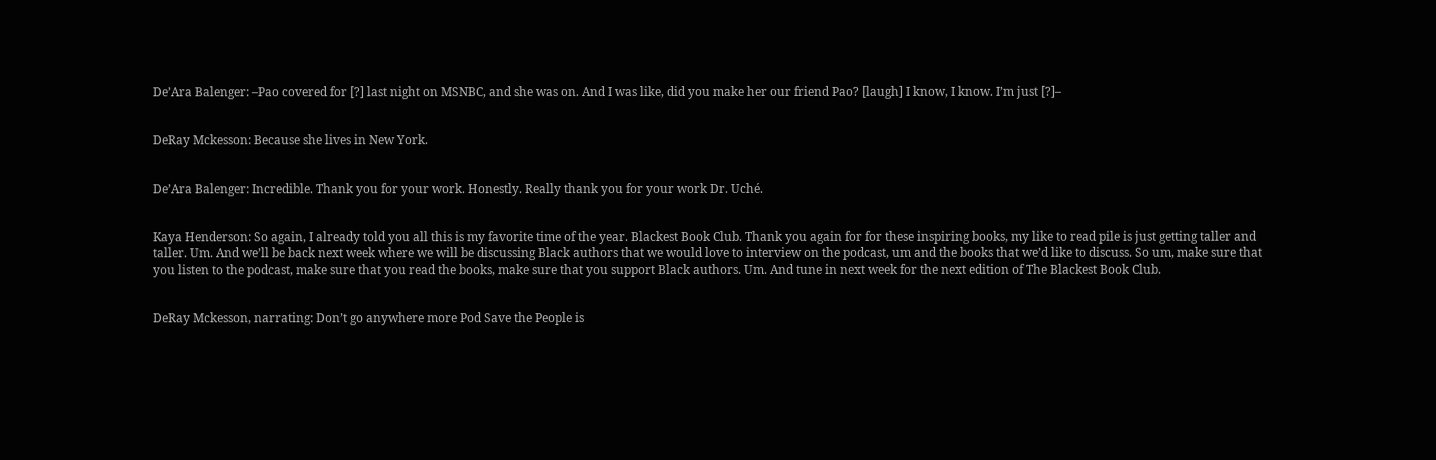De’Ara Balenger: –Pao covered for [?] last night on MSNBC, and she was on. And I was like, did you make her our friend Pao? [laugh] I know, I know. I’m just [?]–


DeRay Mckesson: Because she lives in New York.


De’Ara Balenger: Incredible. Thank you for your work. Honestly. Really thank you for your work Dr. Uché.


Kaya Henderson: So again, I already told you all this is my favorite time of the year. Blackest Book Club. Thank you again for for these inspiring books, my like to read pile is just getting taller and taller. Um. And we’ll be back next week where we will be discussing Black authors that we would love to interview on the podcast, um and the books that we’d like to discuss. So um, make sure that you listen to the podcast, make sure that you read the books, make sure that you support Black authors. Um. And tune in next week for the next edition of The Blackest Book Club.


DeRay Mckesson, narrating: Don’t go anywhere more Pod Save the People is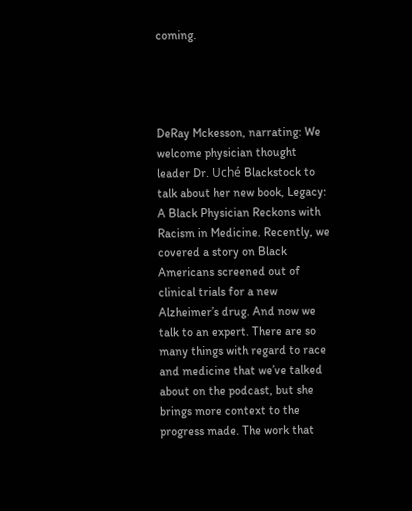coming.




DeRay Mckesson, narrating: We welcome physician thought leader Dr. Uché Blackstock to talk about her new book, Legacy: A Black Physician Reckons with Racism in Medicine. Recently, we covered a story on Black Americans screened out of clinical trials for a new Alzheimer’s drug. And now we talk to an expert. There are so many things with regard to race and medicine that we’ve talked about on the podcast, but she brings more context to the progress made. The work that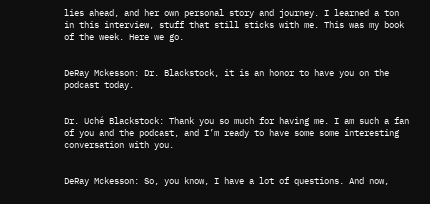lies ahead, and her own personal story and journey. I learned a ton in this interview, stuff that still sticks with me. This was my book of the week. Here we go.


DeRay Mckesson: Dr. Blackstock, it is an honor to have you on the podcast today.


Dr. Uché Blackstock: Thank you so much for having me. I am such a fan of you and the podcast, and I’m ready to have some some interesting conversation with you.


DeRay Mckesson: So, you know, I have a lot of questions. And now,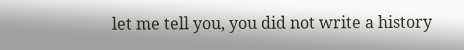let me tell you, you did not write a history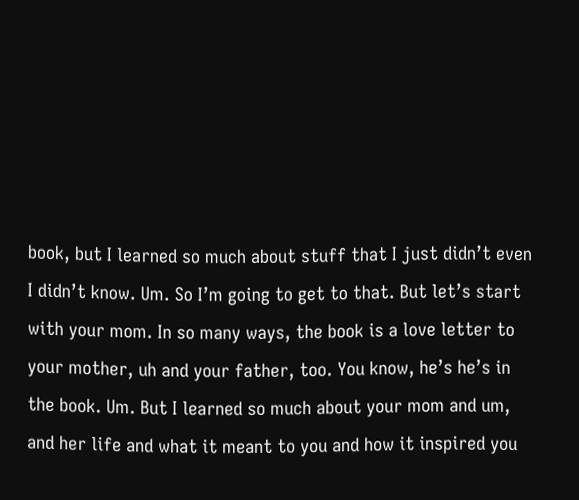book, but I learned so much about stuff that I just didn’t even I didn’t know. Um. So I’m going to get to that. But let’s start with your mom. In so many ways, the book is a love letter to your mother, uh and your father, too. You know, he’s he’s in the book. Um. But I learned so much about your mom and um, and her life and what it meant to you and how it inspired you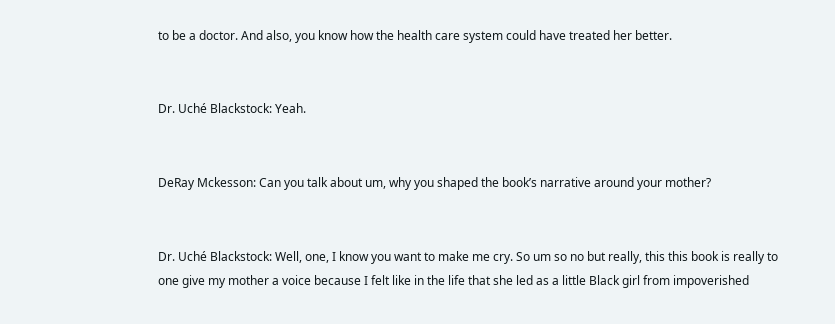to be a doctor. And also, you know how the health care system could have treated her better.


Dr. Uché Blackstock: Yeah.


DeRay Mckesson: Can you talk about um, why you shaped the book’s narrative around your mother?


Dr. Uché Blackstock: Well, one, I know you want to make me cry. So um so no but really, this this book is really to one give my mother a voice because I felt like in the life that she led as a little Black girl from impoverished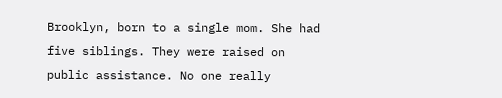Brooklyn, born to a single mom. She had five siblings. They were raised on public assistance. No one really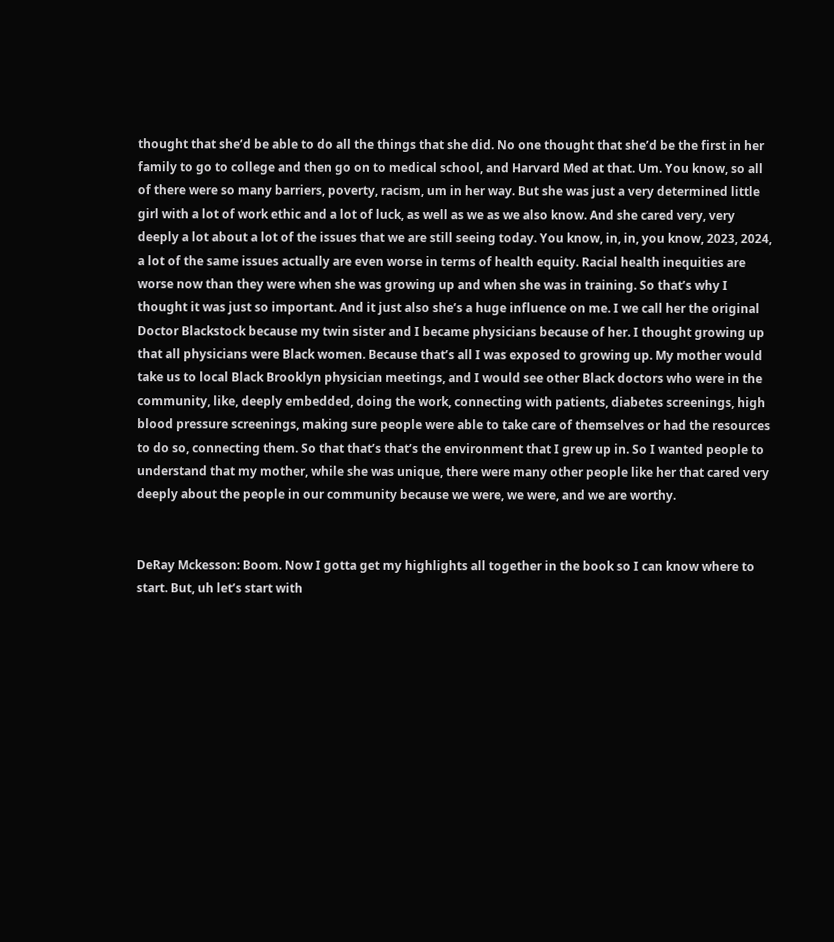thought that she’d be able to do all the things that she did. No one thought that she’d be the first in her family to go to college and then go on to medical school, and Harvard Med at that. Um. You know, so all of there were so many barriers, poverty, racism, um in her way. But she was just a very determined little girl with a lot of work ethic and a lot of luck, as well as we as we also know. And she cared very, very deeply a lot about a lot of the issues that we are still seeing today. You know, in, in, you know, 2023, 2024, a lot of the same issues actually are even worse in terms of health equity. Racial health inequities are worse now than they were when she was growing up and when she was in training. So that’s why I thought it was just so important. And it just also she’s a huge influence on me. I we call her the original Doctor Blackstock because my twin sister and I became physicians because of her. I thought growing up that all physicians were Black women. Because that’s all I was exposed to growing up. My mother would take us to local Black Brooklyn physician meetings, and I would see other Black doctors who were in the community, like, deeply embedded, doing the work, connecting with patients, diabetes screenings, high blood pressure screenings, making sure people were able to take care of themselves or had the resources to do so, connecting them. So that that’s that’s the environment that I grew up in. So I wanted people to understand that my mother, while she was unique, there were many other people like her that cared very deeply about the people in our community because we were, we were, and we are worthy.


DeRay Mckesson: Boom. Now I gotta get my highlights all together in the book so I can know where to start. But, uh let’s start with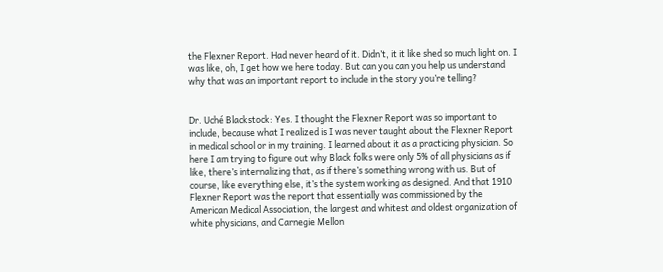the Flexner Report. Had never heard of it. Didn’t, it it like shed so much light on. I was like, oh, I get how we here today. But can you can you help us understand why that was an important report to include in the story you’re telling?


Dr. Uché Blackstock: Yes. I thought the Flexner Report was so important to include, because what I realized is I was never taught about the Flexner Report in medical school or in my training. I learned about it as a practicing physician. So here I am trying to figure out why Black folks were only 5% of all physicians as if like, there’s internalizing that, as if there’s something wrong with us. But of course, like everything else, it’s the system working as designed. And that 1910 Flexner Report was the report that essentially was commissioned by the American Medical Association, the largest and whitest and oldest organization of white physicians, and Carnegie Mellon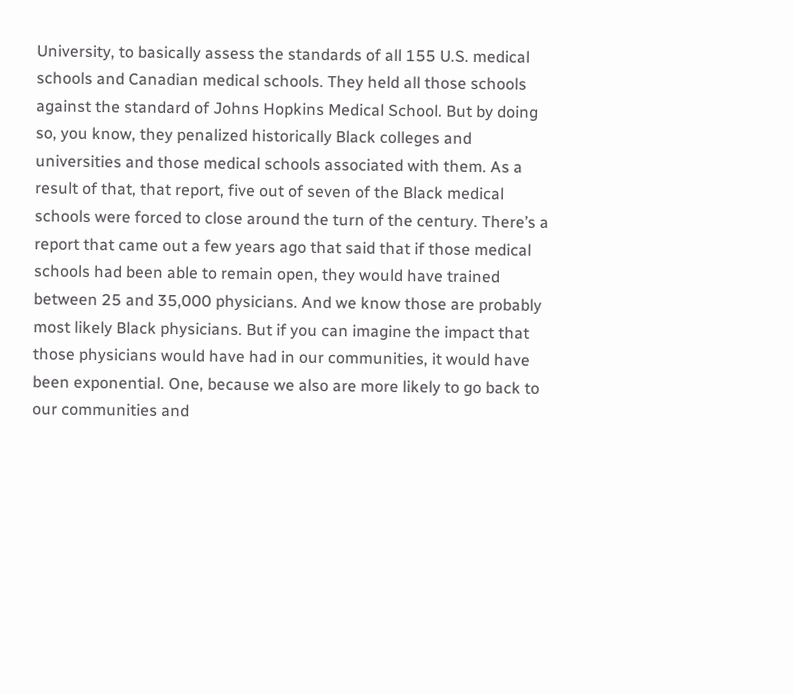University, to basically assess the standards of all 155 U.S. medical schools and Canadian medical schools. They held all those schools against the standard of Johns Hopkins Medical School. But by doing so, you know, they penalized historically Black colleges and universities and those medical schools associated with them. As a result of that, that report, five out of seven of the Black medical schools were forced to close around the turn of the century. There’s a report that came out a few years ago that said that if those medical schools had been able to remain open, they would have trained between 25 and 35,000 physicians. And we know those are probably most likely Black physicians. But if you can imagine the impact that those physicians would have had in our communities, it would have been exponential. One, because we also are more likely to go back to our communities and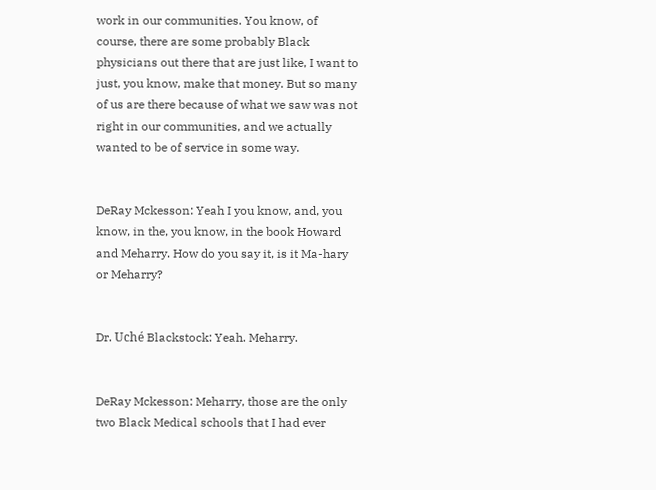work in our communities. You know, of course, there are some probably Black physicians out there that are just like, I want to just, you know, make that money. But so many of us are there because of what we saw was not right in our communities, and we actually wanted to be of service in some way.


DeRay Mckesson: Yeah I you know, and, you know, in the, you know, in the book Howard and Meharry. How do you say it, is it Ma-hary or Meharry?


Dr. Uché Blackstock: Yeah. Meharry.


DeRay Mckesson: Meharry, those are the only two Black Medical schools that I had ever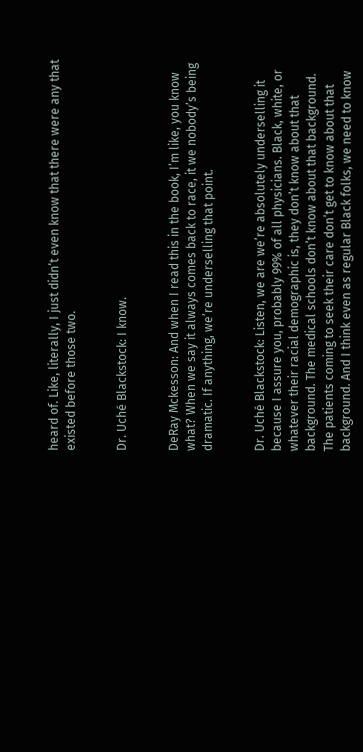heard of. Like, literally, I just didn’t even know that there were any that existed before those two.


Dr. Uché Blackstock: I know.


DeRay Mckesson: And when I read this in the book, I’m like, you know what? When we say it always comes back to race, it we nobody’s being dramatic. If anything, we’re underselling that point.


Dr. Uché Blackstock: Listen, we are we’re absolutely underselling it because I assure you, probably 99% of all physicians. Black, white, or whatever their racial demographic is, they don’t know about that background. The medical schools don’t know about that background. The patients coming to seek their care don’t get to know about that background. And I think even as regular Black folks, we need to know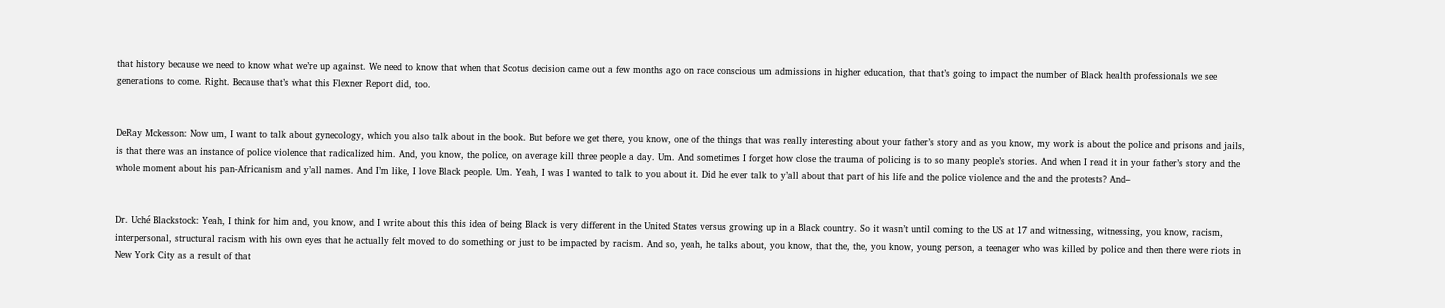that history because we need to know what we’re up against. We need to know that when that Scotus decision came out a few months ago on race conscious um admissions in higher education, that that’s going to impact the number of Black health professionals we see generations to come. Right. Because that’s what this Flexner Report did, too.


DeRay Mckesson: Now um, I want to talk about gynecology, which you also talk about in the book. But before we get there, you know, one of the things that was really interesting about your father’s story and as you know, my work is about the police and prisons and jails, is that there was an instance of police violence that radicalized him. And, you know, the police, on average kill three people a day. Um. And sometimes I forget how close the trauma of policing is to so many people’s stories. And when I read it in your father’s story and the whole moment about his pan-Africanism and y’all names. And I’m like, I love Black people. Um. Yeah, I was I wanted to talk to you about it. Did he ever talk to y’all about that part of his life and the police violence and the and the protests? And–


Dr. Uché Blackstock: Yeah, I think for him and, you know, and I write about this this idea of being Black is very different in the United States versus growing up in a Black country. So it wasn’t until coming to the US at 17 and witnessing, witnessing, you know, racism, interpersonal, structural racism with his own eyes that he actually felt moved to do something or just to be impacted by racism. And so, yeah, he talks about, you know, that the, the, you know, young person, a teenager who was killed by police and then there were riots in New York City as a result of that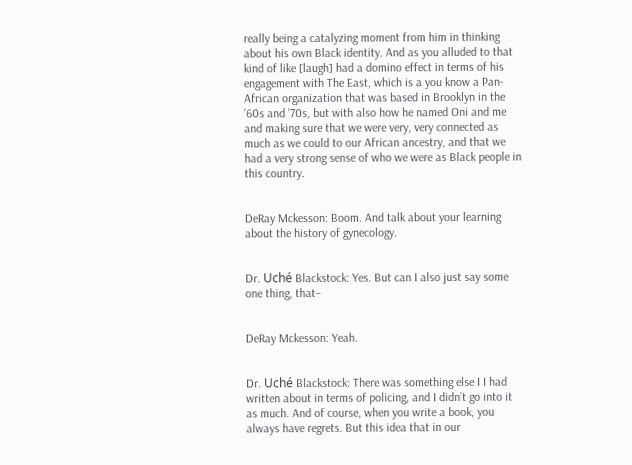really being a catalyzing moment from him in thinking about his own Black identity. And as you alluded to that kind of like [laugh] had a domino effect in terms of his engagement with The East, which is a you know a Pan-African organization that was based in Brooklyn in the ’60s and ’70s, but with also how he named Oni and me and making sure that we were very, very connected as much as we could to our African ancestry, and that we had a very strong sense of who we were as Black people in this country.


DeRay Mckesson: Boom. And talk about your learning about the history of gynecology.


Dr. Uché Blackstock: Yes. But can I also just say some one thing, that–


DeRay Mckesson: Yeah.


Dr. Uché Blackstock: There was something else I I had written about in terms of policing, and I didn’t go into it as much. And of course, when you write a book, you always have regrets. But this idea that in our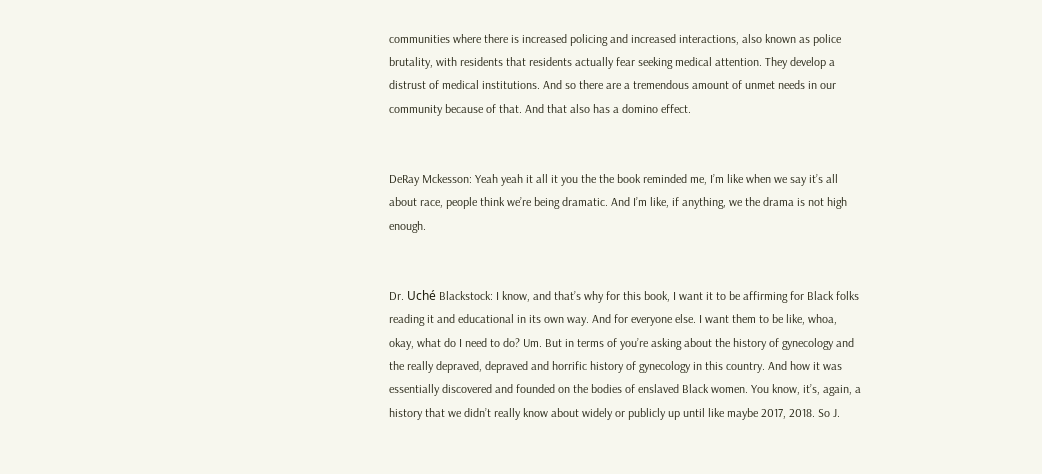communities where there is increased policing and increased interactions, also known as police brutality, with residents that residents actually fear seeking medical attention. They develop a distrust of medical institutions. And so there are a tremendous amount of unmet needs in our community because of that. And that also has a domino effect.


DeRay Mckesson: Yeah yeah it all it you the the book reminded me, I’m like when we say it’s all about race, people think we’re being dramatic. And I’m like, if anything, we the drama is not high enough.


Dr. Uché Blackstock: I know, and that’s why for this book, I want it to be affirming for Black folks reading it and educational in its own way. And for everyone else. I want them to be like, whoa, okay, what do I need to do? Um. But in terms of you’re asking about the history of gynecology and the really depraved, depraved and horrific history of gynecology in this country. And how it was essentially discovered and founded on the bodies of enslaved Black women. You know, it’s, again, a history that we didn’t really know about widely or publicly up until like maybe 2017, 2018. So J.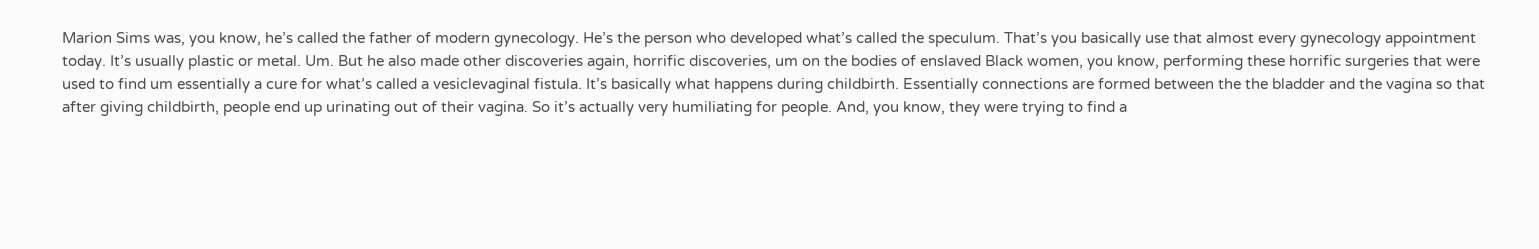Marion Sims was, you know, he’s called the father of modern gynecology. He’s the person who developed what’s called the speculum. That’s you basically use that almost every gynecology appointment today. It’s usually plastic or metal. Um. But he also made other discoveries again, horrific discoveries, um on the bodies of enslaved Black women, you know, performing these horrific surgeries that were used to find um essentially a cure for what’s called a vesiclevaginal fistula. It’s basically what happens during childbirth. Essentially connections are formed between the the bladder and the vagina so that after giving childbirth, people end up urinating out of their vagina. So it’s actually very humiliating for people. And, you know, they were trying to find a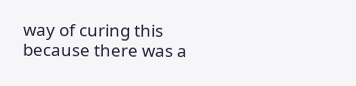way of curing this because there was a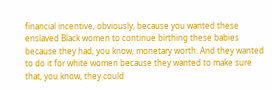financial incentive, obviously, because you wanted these enslaved Black women to continue birthing these babies because they had, you know, monetary worth. And they wanted to do it for white women because they wanted to make sure that, you know, they could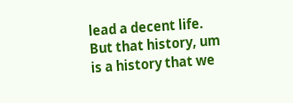lead a decent life. But that history, um is a history that we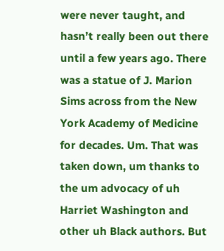were never taught, and hasn’t really been out there until a few years ago. There was a statue of J. Marion Sims across from the New York Academy of Medicine for decades. Um. That was taken down, um thanks to the um advocacy of uh Harriet Washington and other uh Black authors. But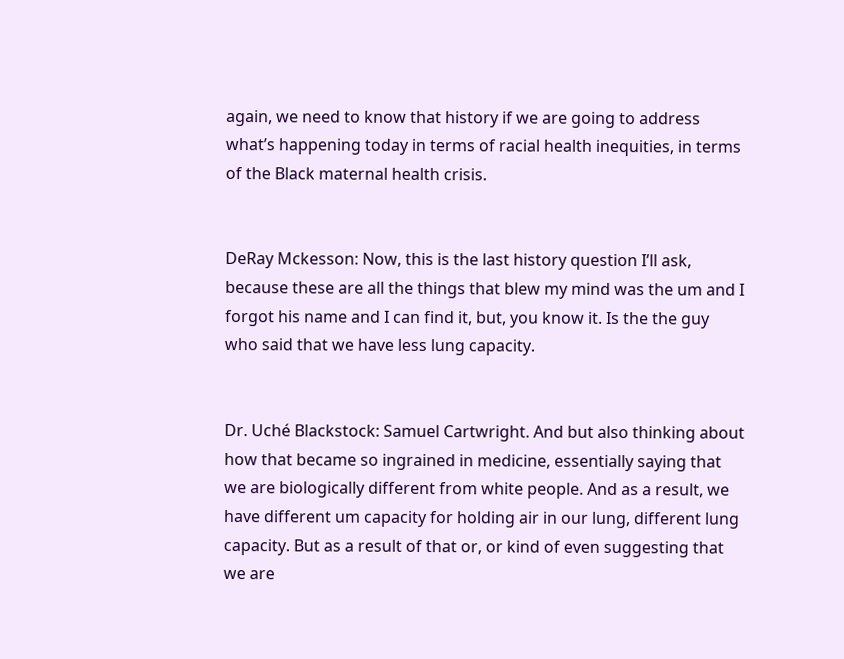again, we need to know that history if we are going to address what’s happening today in terms of racial health inequities, in terms of the Black maternal health crisis.


DeRay Mckesson: Now, this is the last history question I’ll ask, because these are all the things that blew my mind was the um and I forgot his name and I can find it, but, you know it. Is the the guy who said that we have less lung capacity.


Dr. Uché Blackstock: Samuel Cartwright. And but also thinking about how that became so ingrained in medicine, essentially saying that we are biologically different from white people. And as a result, we have different um capacity for holding air in our lung, different lung capacity. But as a result of that or, or kind of even suggesting that we are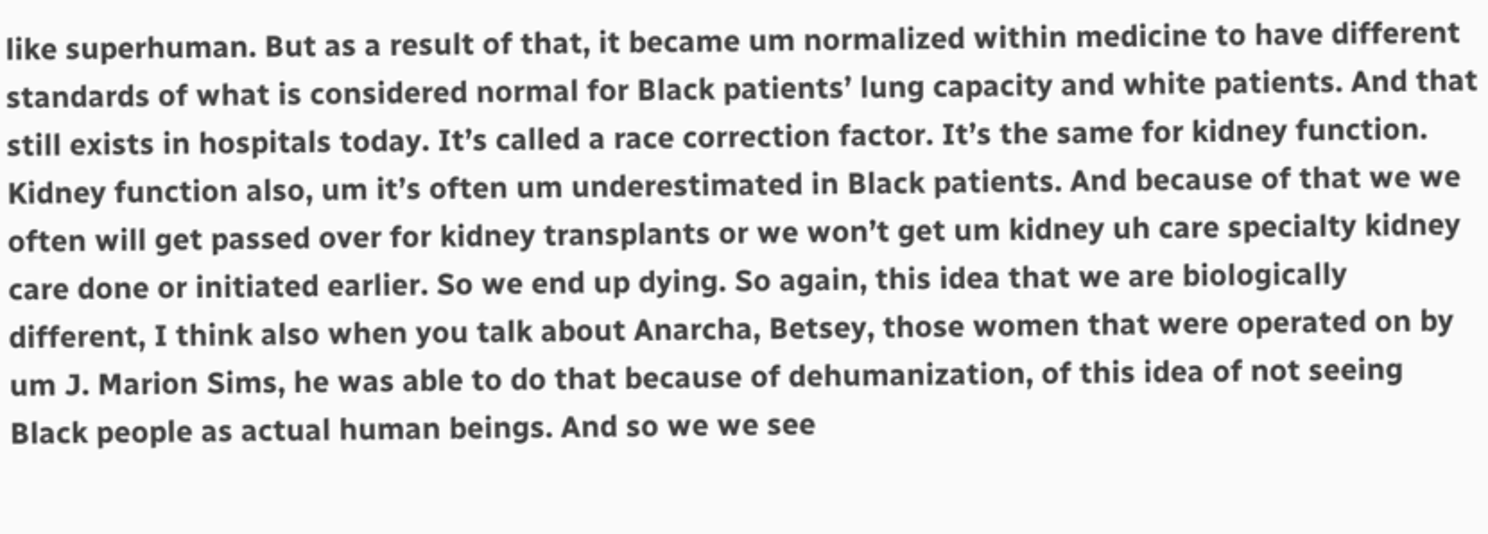like superhuman. But as a result of that, it became um normalized within medicine to have different standards of what is considered normal for Black patients’ lung capacity and white patients. And that still exists in hospitals today. It’s called a race correction factor. It’s the same for kidney function. Kidney function also, um it’s often um underestimated in Black patients. And because of that we we often will get passed over for kidney transplants or we won’t get um kidney uh care specialty kidney care done or initiated earlier. So we end up dying. So again, this idea that we are biologically different, I think also when you talk about Anarcha, Betsey, those women that were operated on by um J. Marion Sims, he was able to do that because of dehumanization, of this idea of not seeing Black people as actual human beings. And so we we see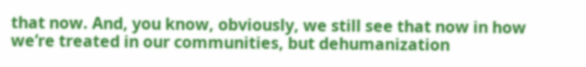that now. And, you know, obviously, we still see that now in how we’re treated in our communities, but dehumanization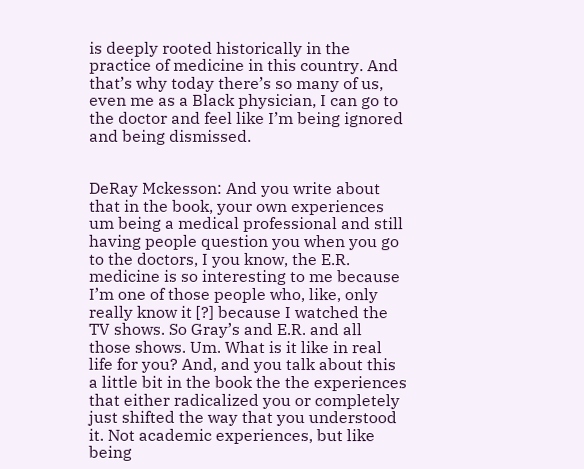is deeply rooted historically in the practice of medicine in this country. And that’s why today there’s so many of us, even me as a Black physician, I can go to the doctor and feel like I’m being ignored and being dismissed.


DeRay Mckesson: And you write about that in the book, your own experiences um being a medical professional and still having people question you when you go to the doctors, I you know, the E.R. medicine is so interesting to me because I’m one of those people who, like, only really know it [?] because I watched the TV shows. So Gray’s and E.R. and all those shows. Um. What is it like in real life for you? And, and you talk about this a little bit in the book the the experiences that either radicalized you or completely just shifted the way that you understood it. Not academic experiences, but like being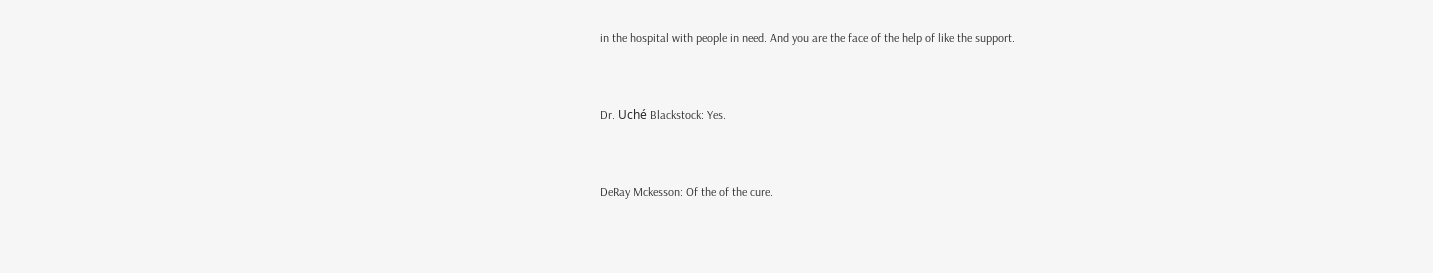in the hospital with people in need. And you are the face of the help of like the support.


Dr. Uché Blackstock: Yes.


DeRay Mckesson: Of the of the cure.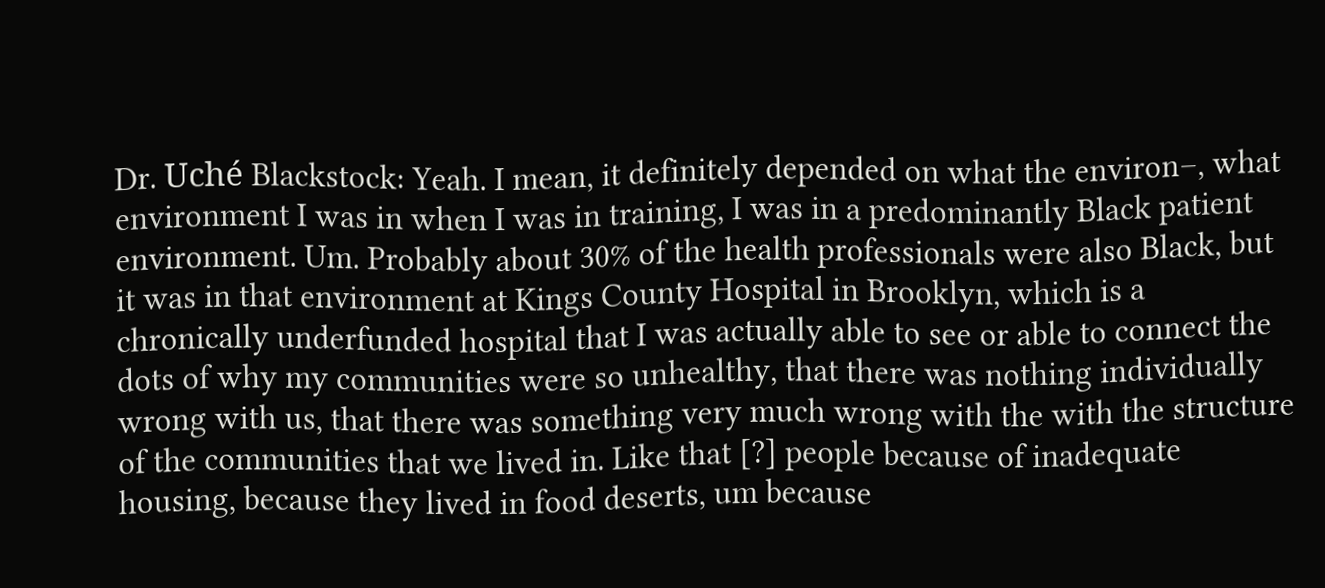Dr. Uché Blackstock: Yeah. I mean, it definitely depended on what the environ–, what environment I was in when I was in training, I was in a predominantly Black patient environment. Um. Probably about 30% of the health professionals were also Black, but it was in that environment at Kings County Hospital in Brooklyn, which is a chronically underfunded hospital that I was actually able to see or able to connect the dots of why my communities were so unhealthy, that there was nothing individually wrong with us, that there was something very much wrong with the with the structure of the communities that we lived in. Like that [?] people because of inadequate housing, because they lived in food deserts, um because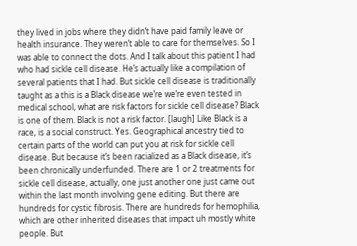they lived in jobs where they didn’t have paid family leave or health insurance. They weren’t able to care for themselves. So I was able to connect the dots. And I talk about this patient I had who had sickle cell disease. He’s actually like a compilation of several patients that I had. But sickle cell disease is traditionally taught as a this is a Black disease we’re we’re even tested in medical school, what are risk factors for sickle cell disease? Black is one of them. Black is not a risk factor. [laugh] Like Black is a race, is a social construct. Yes. Geographical ancestry tied to certain parts of the world can put you at risk for sickle cell disease. But because it’s been racialized as a Black disease, it’s been chronically underfunded. There are 1 or 2 treatments for sickle cell disease, actually, one just another one just came out within the last month involving gene editing. But there are hundreds for cystic fibrosis. There are hundreds for hemophilia, which are other inherited diseases that impact uh mostly white people. But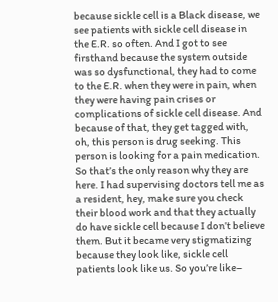because sickle cell is a Black disease, we see patients with sickle cell disease in the E.R. so often. And I got to see firsthand because the system outside was so dysfunctional, they had to come to the E.R. when they were in pain, when they were having pain crises or complications of sickle cell disease. And because of that, they get tagged with, oh, this person is drug seeking. This person is looking for a pain medication. So that’s the only reason why they are here. I had supervising doctors tell me as a resident, hey, make sure you check their blood work and that they actually do have sickle cell because I don’t believe them. But it became very stigmatizing because they look like, sickle cell patients look like us. So you’re like–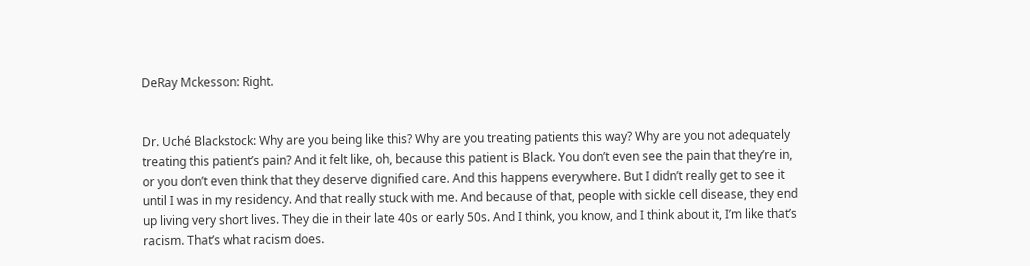DeRay Mckesson: Right.


Dr. Uché Blackstock: Why are you being like this? Why are you treating patients this way? Why are you not adequately treating this patient’s pain? And it felt like, oh, because this patient is Black. You don’t even see the pain that they’re in, or you don’t even think that they deserve dignified care. And this happens everywhere. But I didn’t really get to see it until I was in my residency. And that really stuck with me. And because of that, people with sickle cell disease, they end up living very short lives. They die in their late 40s or early 50s. And I think, you know, and I think about it, I’m like that’s racism. That’s what racism does.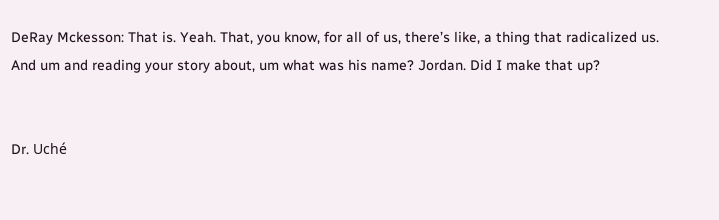DeRay Mckesson: That is. Yeah. That, you know, for all of us, there’s like, a thing that radicalized us. And um and reading your story about, um what was his name? Jordan. Did I make that up?


Dr. Uché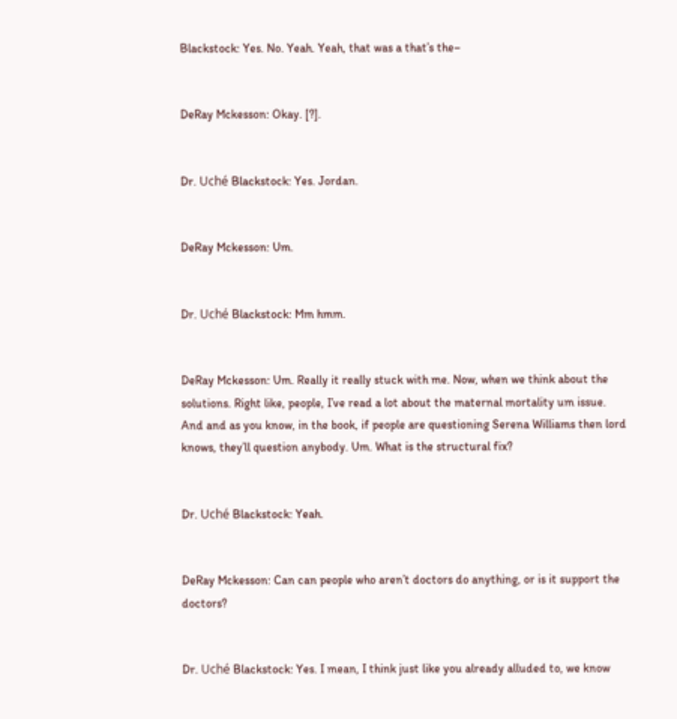Blackstock: Yes. No. Yeah. Yeah, that was a that’s the–


DeRay Mckesson: Okay. [?].


Dr. Uché Blackstock: Yes. Jordan.


DeRay Mckesson: Um.


Dr. Uché Blackstock: Mm hmm.


DeRay Mckesson: Um. Really it really stuck with me. Now, when we think about the solutions. Right like, people, I’ve read a lot about the maternal mortality um issue. And and as you know, in the book, if people are questioning Serena Williams then lord knows, they’ll question anybody. Um. What is the structural fix?


Dr. Uché Blackstock: Yeah.


DeRay Mckesson: Can can people who aren’t doctors do anything, or is it support the doctors?


Dr. Uché Blackstock: Yes. I mean, I think just like you already alluded to, we know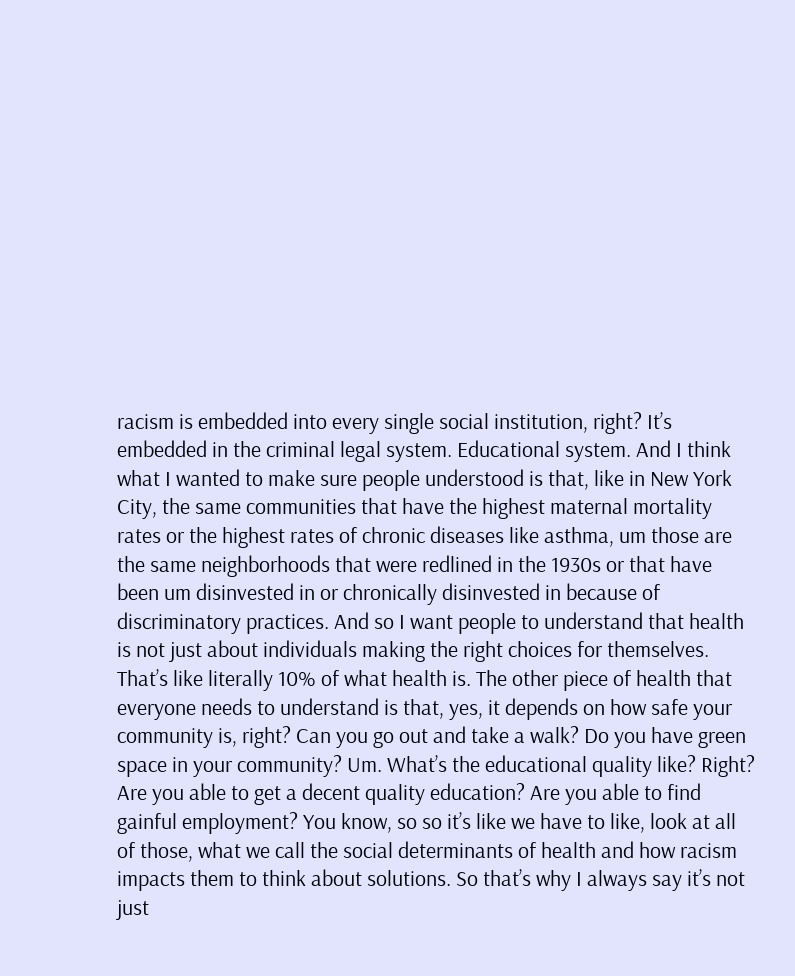racism is embedded into every single social institution, right? It’s embedded in the criminal legal system. Educational system. And I think what I wanted to make sure people understood is that, like in New York City, the same communities that have the highest maternal mortality rates or the highest rates of chronic diseases like asthma, um those are the same neighborhoods that were redlined in the 1930s or that have been um disinvested in or chronically disinvested in because of discriminatory practices. And so I want people to understand that health is not just about individuals making the right choices for themselves. That’s like literally 10% of what health is. The other piece of health that everyone needs to understand is that, yes, it depends on how safe your community is, right? Can you go out and take a walk? Do you have green space in your community? Um. What’s the educational quality like? Right? Are you able to get a decent quality education? Are you able to find gainful employment? You know, so so it’s like we have to like, look at all of those, what we call the social determinants of health and how racism impacts them to think about solutions. So that’s why I always say it’s not just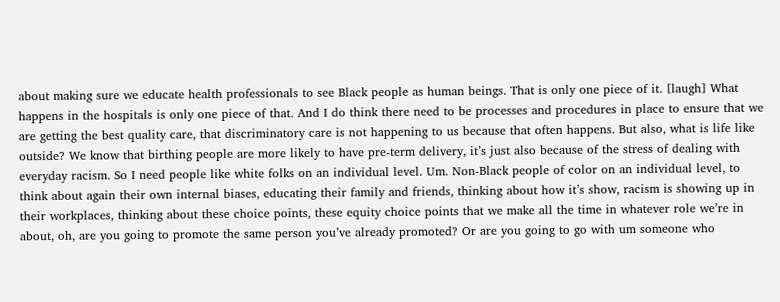about making sure we educate health professionals to see Black people as human beings. That is only one piece of it. [laugh] What happens in the hospitals is only one piece of that. And I do think there need to be processes and procedures in place to ensure that we are getting the best quality care, that discriminatory care is not happening to us because that often happens. But also, what is life like outside? We know that birthing people are more likely to have pre-term delivery, it’s just also because of the stress of dealing with everyday racism. So I need people like white folks on an individual level. Um. Non-Black people of color on an individual level, to think about again their own internal biases, educating their family and friends, thinking about how it’s show, racism is showing up in their workplaces, thinking about these choice points, these equity choice points that we make all the time in whatever role we’re in about, oh, are you going to promote the same person you’ve already promoted? Or are you going to go with um someone who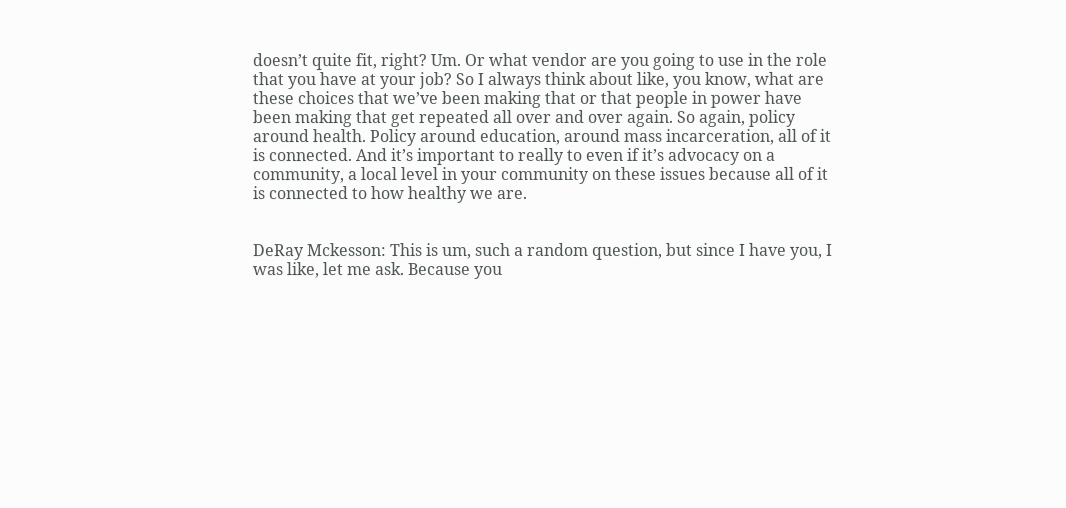doesn’t quite fit, right? Um. Or what vendor are you going to use in the role that you have at your job? So I always think about like, you know, what are these choices that we’ve been making that or that people in power have been making that get repeated all over and over again. So again, policy around health. Policy around education, around mass incarceration, all of it is connected. And it’s important to really to even if it’s advocacy on a community, a local level in your community on these issues because all of it is connected to how healthy we are.


DeRay Mckesson: This is um, such a random question, but since I have you, I was like, let me ask. Because you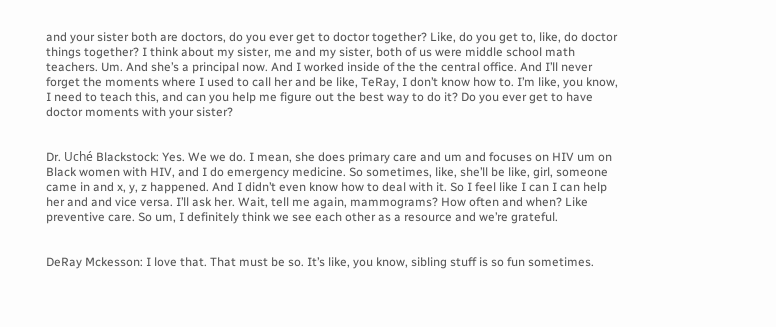and your sister both are doctors, do you ever get to doctor together? Like, do you get to, like, do doctor things together? I think about my sister, me and my sister, both of us were middle school math teachers. Um. And she’s a principal now. And I worked inside of the the central office. And I’ll never forget the moments where I used to call her and be like, TeRay, I don’t know how to. I’m like, you know, I need to teach this, and can you help me figure out the best way to do it? Do you ever get to have doctor moments with your sister?


Dr. Uché Blackstock: Yes. We we do. I mean, she does primary care and um and focuses on HIV um on Black women with HIV, and I do emergency medicine. So sometimes, like, she’ll be like, girl, someone came in and x, y, z happened. And I didn’t even know how to deal with it. So I feel like I can I can help her and and vice versa. I’ll ask her. Wait, tell me again, mammograms? How often and when? Like preventive care. So um, I definitely think we see each other as a resource and we’re grateful.


DeRay Mckesson: I love that. That must be so. It’s like, you know, sibling stuff is so fun sometimes.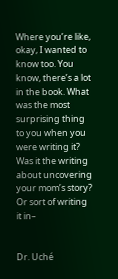Where you’re like, okay, I wanted to know too. You know, there’s a lot in the book. What was the most surprising thing to you when you were writing it? Was it the writing about uncovering your mom’s story? Or sort of writing it in–


Dr. Uché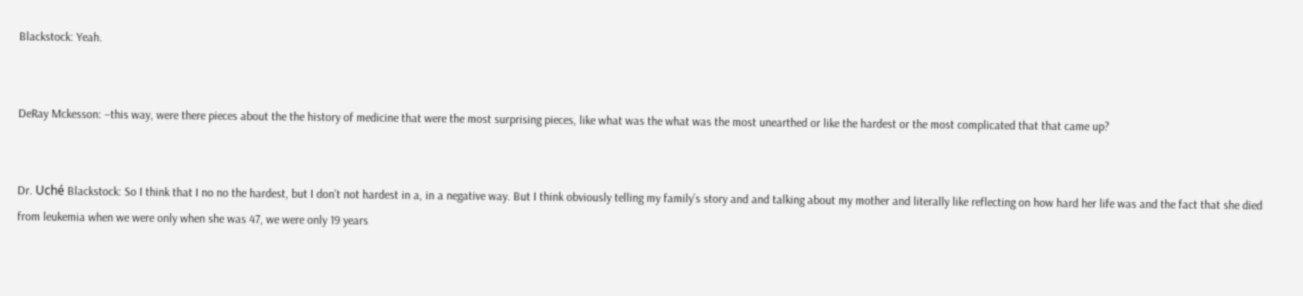Blackstock: Yeah.


DeRay Mckesson: –this way, were there pieces about the the history of medicine that were the most surprising pieces, like what was the what was the most unearthed or like the hardest or the most complicated that that came up?


Dr. Uché Blackstock: So I think that I no no the hardest, but I don’t not hardest in a, in a negative way. But I think obviously telling my family’s story and and talking about my mother and literally like reflecting on how hard her life was and the fact that she died from leukemia when we were only when she was 47, we were only 19 years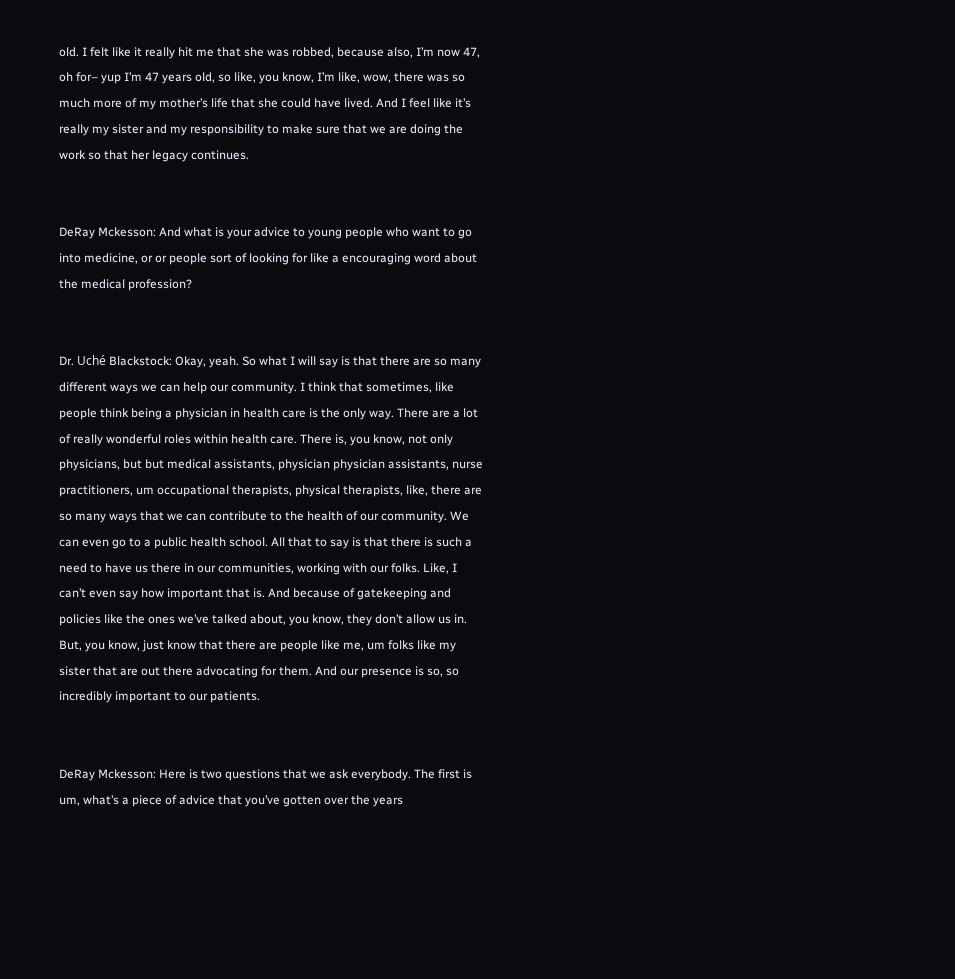old. I felt like it really hit me that she was robbed, because also, I’m now 47, oh for– yup I’m 47 years old, so like, you know, I’m like, wow, there was so much more of my mother’s life that she could have lived. And I feel like it’s really my sister and my responsibility to make sure that we are doing the work so that her legacy continues.


DeRay Mckesson: And what is your advice to young people who want to go into medicine, or or people sort of looking for like a encouraging word about the medical profession?


Dr. Uché Blackstock: Okay, yeah. So what I will say is that there are so many different ways we can help our community. I think that sometimes, like people think being a physician in health care is the only way. There are a lot of really wonderful roles within health care. There is, you know, not only physicians, but but medical assistants, physician physician assistants, nurse practitioners, um occupational therapists, physical therapists, like, there are so many ways that we can contribute to the health of our community. We can even go to a public health school. All that to say is that there is such a need to have us there in our communities, working with our folks. Like, I can’t even say how important that is. And because of gatekeeping and policies like the ones we’ve talked about, you know, they don’t allow us in. But, you know, just know that there are people like me, um folks like my sister that are out there advocating for them. And our presence is so, so incredibly important to our patients.


DeRay Mckesson: Here is two questions that we ask everybody. The first is um, what’s a piece of advice that you’ve gotten over the years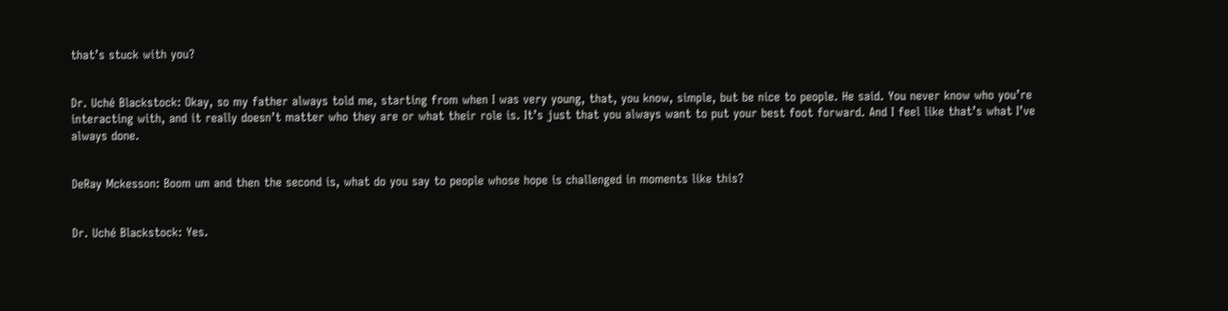that’s stuck with you?


Dr. Uché Blackstock: Okay, so my father always told me, starting from when I was very young, that, you know, simple, but be nice to people. He said. You never know who you’re interacting with, and it really doesn’t matter who they are or what their role is. It’s just that you always want to put your best foot forward. And I feel like that’s what I’ve always done.


DeRay Mckesson: Boom um and then the second is, what do you say to people whose hope is challenged in moments like this?


Dr. Uché Blackstock: Yes.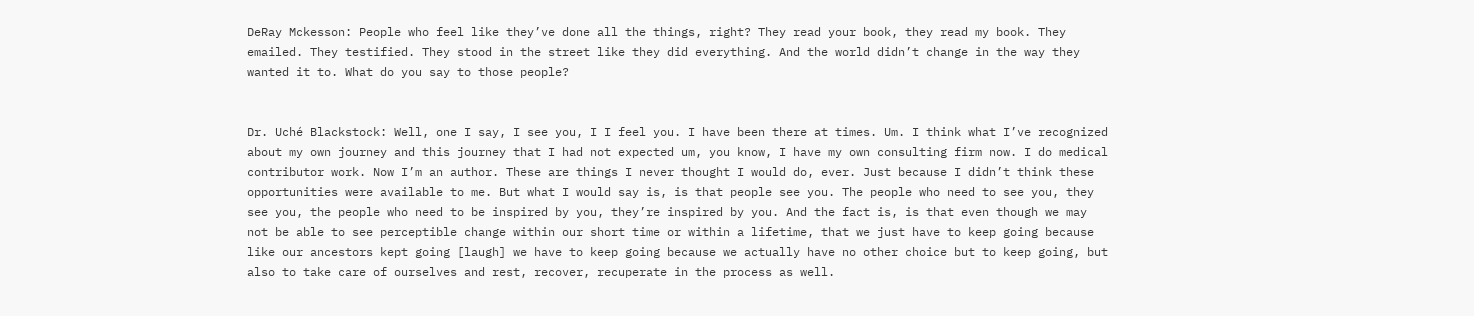DeRay Mckesson: People who feel like they’ve done all the things, right? They read your book, they read my book. They emailed. They testified. They stood in the street like they did everything. And the world didn’t change in the way they wanted it to. What do you say to those people?


Dr. Uché Blackstock: Well, one I say, I see you, I I feel you. I have been there at times. Um. I think what I’ve recognized about my own journey and this journey that I had not expected um, you know, I have my own consulting firm now. I do medical contributor work. Now I’m an author. These are things I never thought I would do, ever. Just because I didn’t think these opportunities were available to me. But what I would say is, is that people see you. The people who need to see you, they see you, the people who need to be inspired by you, they’re inspired by you. And the fact is, is that even though we may not be able to see perceptible change within our short time or within a lifetime, that we just have to keep going because like our ancestors kept going [laugh] we have to keep going because we actually have no other choice but to keep going, but also to take care of ourselves and rest, recover, recuperate in the process as well.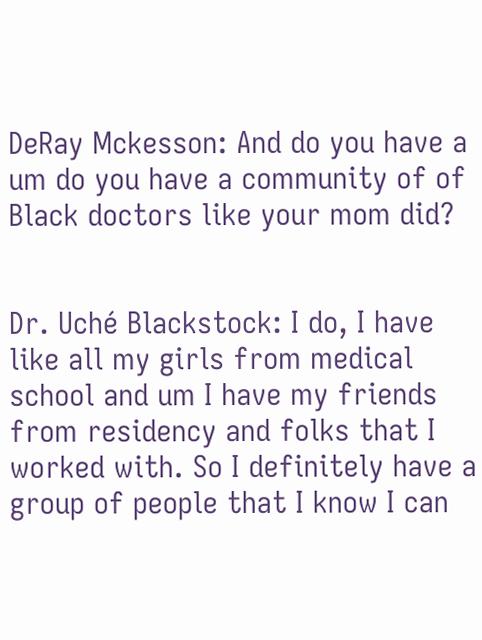DeRay Mckesson: And do you have a um do you have a community of of Black doctors like your mom did?


Dr. Uché Blackstock: I do, I have like all my girls from medical school and um I have my friends from residency and folks that I worked with. So I definitely have a group of people that I know I can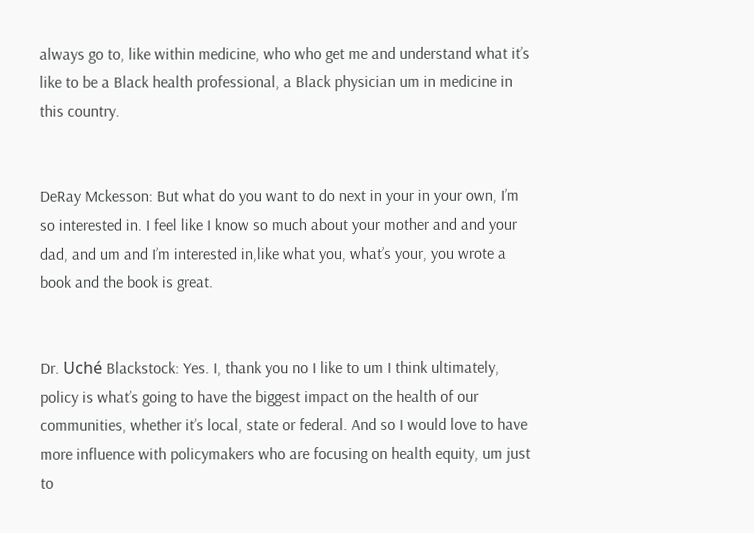always go to, like within medicine, who who get me and understand what it’s like to be a Black health professional, a Black physician um in medicine in this country.


DeRay Mckesson: But what do you want to do next in your in your own, I’m so interested in. I feel like I know so much about your mother and and your dad, and um and I’m interested in,like what you, what’s your, you wrote a book and the book is great.


Dr. Uché Blackstock: Yes. I, thank you no I like to um I think ultimately, policy is what’s going to have the biggest impact on the health of our communities, whether it’s local, state or federal. And so I would love to have more influence with policymakers who are focusing on health equity, um just to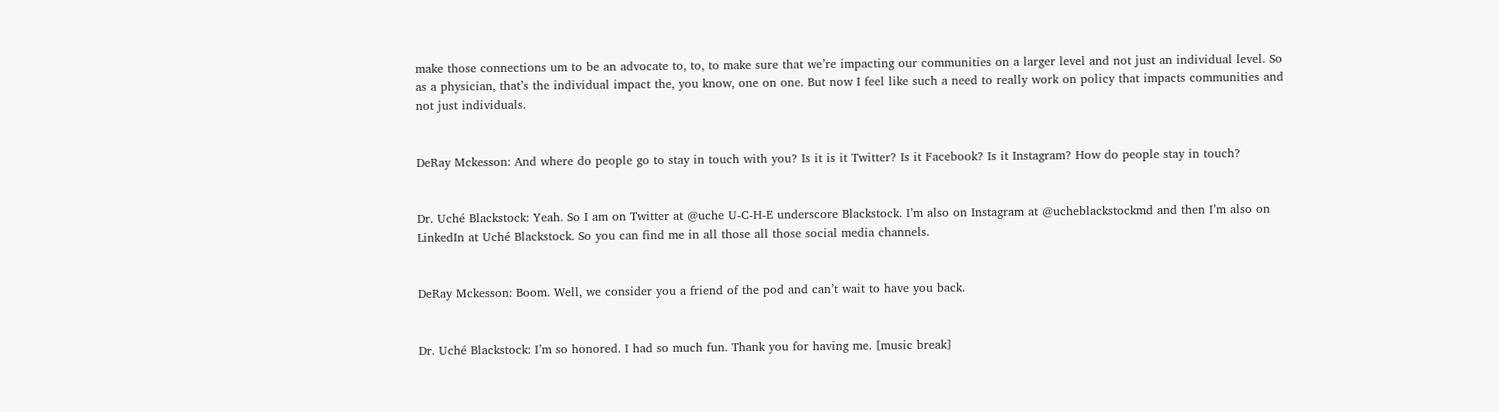make those connections um to be an advocate to, to, to make sure that we’re impacting our communities on a larger level and not just an individual level. So as a physician, that’s the individual impact the, you know, one on one. But now I feel like such a need to really work on policy that impacts communities and not just individuals.


DeRay Mckesson: And where do people go to stay in touch with you? Is it is it Twitter? Is it Facebook? Is it Instagram? How do people stay in touch?


Dr. Uché Blackstock: Yeah. So I am on Twitter at @uche U-C-H-E underscore Blackstock. I’m also on Instagram at @ucheblackstockmd and then I’m also on LinkedIn at Uché Blackstock. So you can find me in all those all those social media channels.


DeRay Mckesson: Boom. Well, we consider you a friend of the pod and can’t wait to have you back.


Dr. Uché Blackstock: I’m so honored. I had so much fun. Thank you for having me. [music break]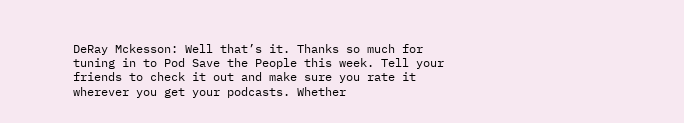DeRay Mckesson: Well that’s it. Thanks so much for tuning in to Pod Save the People this week. Tell your friends to check it out and make sure you rate it wherever you get your podcasts. Whether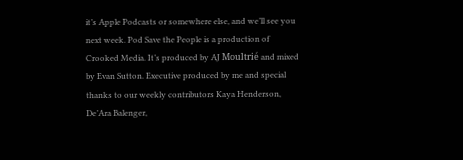it’s Apple Podcasts or somewhere else, and we’ll see you next week. Pod Save the People is a production of Crooked Media. It’s produced by AJ Moultrié and mixed by Evan Sutton. Executive produced by me and special thanks to our weekly contributors Kaya Henderson, De’Ara Balenger,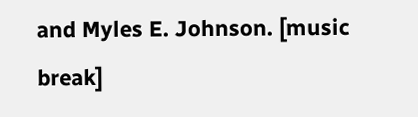and Myles E. Johnson. [music break]